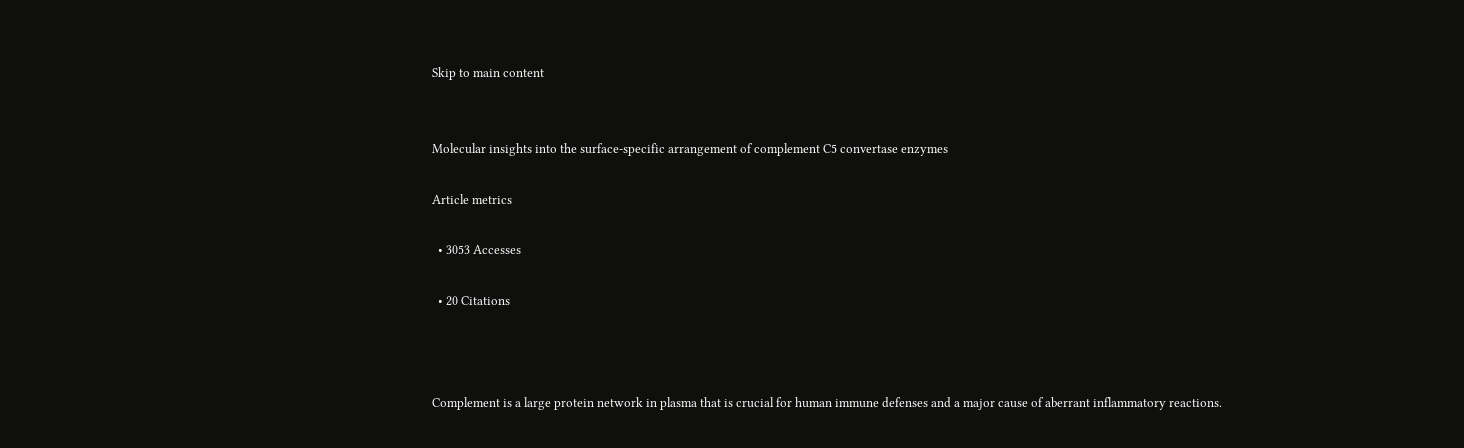Skip to main content


Molecular insights into the surface-specific arrangement of complement C5 convertase enzymes

Article metrics

  • 3053 Accesses

  • 20 Citations



Complement is a large protein network in plasma that is crucial for human immune defenses and a major cause of aberrant inflammatory reactions.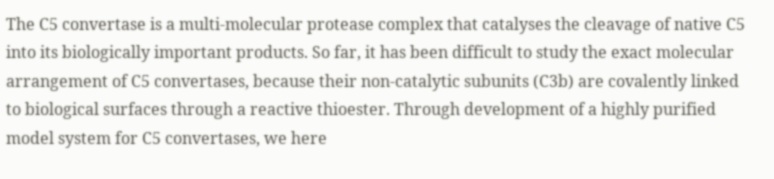The C5 convertase is a multi-molecular protease complex that catalyses the cleavage of native C5 into its biologically important products. So far, it has been difficult to study the exact molecular arrangement of C5 convertases, because their non-catalytic subunits (C3b) are covalently linked to biological surfaces through a reactive thioester. Through development of a highly purified model system for C5 convertases, we here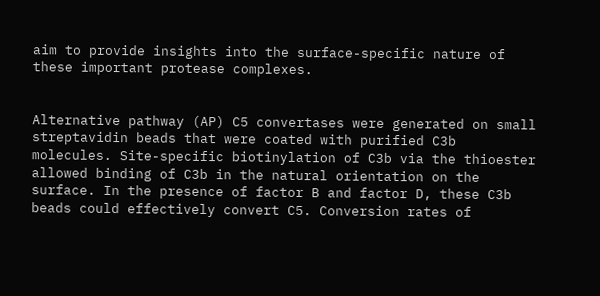aim to provide insights into the surface-specific nature of these important protease complexes.


Alternative pathway (AP) C5 convertases were generated on small streptavidin beads that were coated with purified C3b molecules. Site-specific biotinylation of C3b via the thioester allowed binding of C3b in the natural orientation on the surface. In the presence of factor B and factor D, these C3b beads could effectively convert C5. Conversion rates of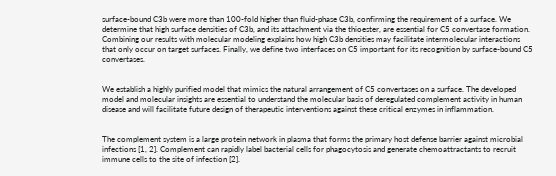surface-bound C3b were more than 100-fold higher than fluid-phase C3b, confirming the requirement of a surface. We determine that high surface densities of C3b, and its attachment via the thioester, are essential for C5 convertase formation. Combining our results with molecular modeling explains how high C3b densities may facilitate intermolecular interactions that only occur on target surfaces. Finally, we define two interfaces on C5 important for its recognition by surface-bound C5 convertases.


We establish a highly purified model that mimics the natural arrangement of C5 convertases on a surface. The developed model and molecular insights are essential to understand the molecular basis of deregulated complement activity in human disease and will facilitate future design of therapeutic interventions against these critical enzymes in inflammation.


The complement system is a large protein network in plasma that forms the primary host defense barrier against microbial infections [1, 2]. Complement can rapidly label bacterial cells for phagocytosis and generate chemoattractants to recruit immune cells to the site of infection [2].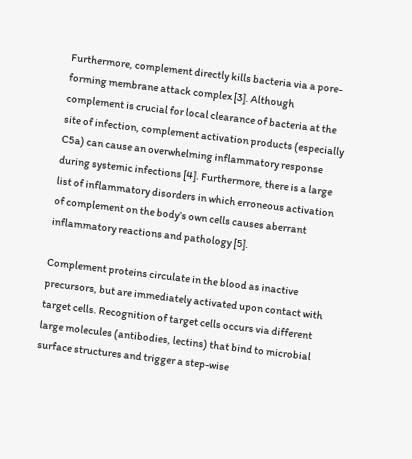Furthermore, complement directly kills bacteria via a pore-forming membrane attack complex [3]. Although complement is crucial for local clearance of bacteria at the site of infection, complement activation products (especially C5a) can cause an overwhelming inflammatory response during systemic infections [4]. Furthermore, there is a large list of inflammatory disorders in which erroneous activation of complement on the body’s own cells causes aberrant inflammatory reactions and pathology [5].

Complement proteins circulate in the blood as inactive precursors, but are immediately activated upon contact with target cells. Recognition of target cells occurs via different large molecules (antibodies, lectins) that bind to microbial surface structures and trigger a step-wise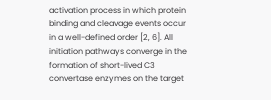activation process in which protein binding and cleavage events occur in a well-defined order [2, 6]. All initiation pathways converge in the formation of short-lived C3 convertase enzymes on the target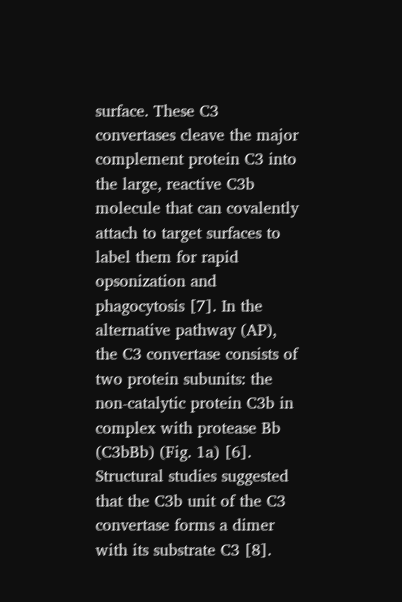surface. These C3 convertases cleave the major complement protein C3 into the large, reactive C3b molecule that can covalently attach to target surfaces to label them for rapid opsonization and phagocytosis [7]. In the alternative pathway (AP), the C3 convertase consists of two protein subunits: the non-catalytic protein C3b in complex with protease Bb (C3bBb) (Fig. 1a) [6]. Structural studies suggested that the C3b unit of the C3 convertase forms a dimer with its substrate C3 [8].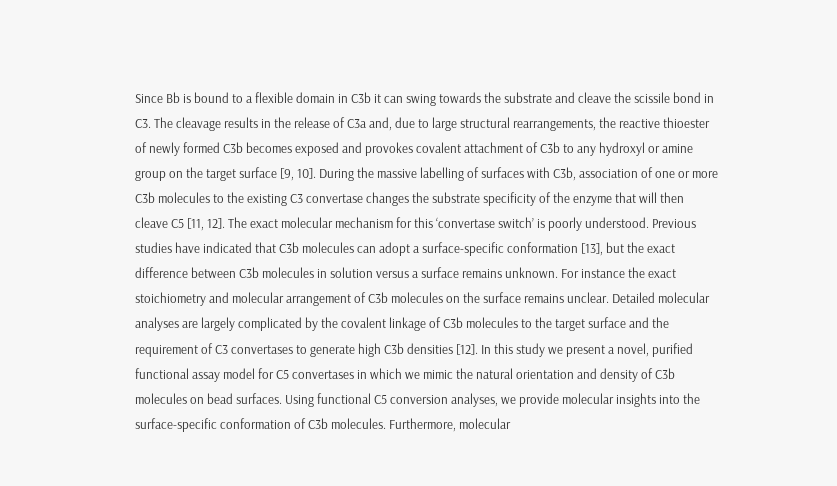Since Bb is bound to a flexible domain in C3b it can swing towards the substrate and cleave the scissile bond in C3. The cleavage results in the release of C3a and, due to large structural rearrangements, the reactive thioester of newly formed C3b becomes exposed and provokes covalent attachment of C3b to any hydroxyl or amine group on the target surface [9, 10]. During the massive labelling of surfaces with C3b, association of one or more C3b molecules to the existing C3 convertase changes the substrate specificity of the enzyme that will then cleave C5 [11, 12]. The exact molecular mechanism for this ‘convertase switch’ is poorly understood. Previous studies have indicated that C3b molecules can adopt a surface-specific conformation [13], but the exact difference between C3b molecules in solution versus a surface remains unknown. For instance the exact stoichiometry and molecular arrangement of C3b molecules on the surface remains unclear. Detailed molecular analyses are largely complicated by the covalent linkage of C3b molecules to the target surface and the requirement of C3 convertases to generate high C3b densities [12]. In this study we present a novel, purified functional assay model for C5 convertases in which we mimic the natural orientation and density of C3b molecules on bead surfaces. Using functional C5 conversion analyses, we provide molecular insights into the surface-specific conformation of C3b molecules. Furthermore, molecular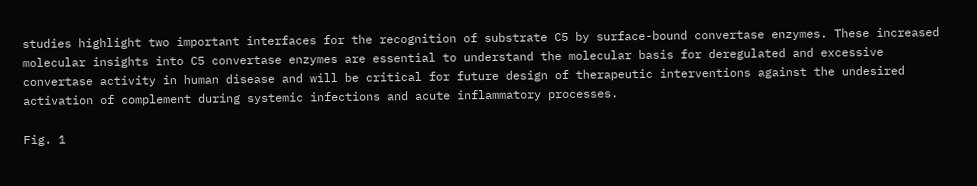studies highlight two important interfaces for the recognition of substrate C5 by surface-bound convertase enzymes. These increased molecular insights into C5 convertase enzymes are essential to understand the molecular basis for deregulated and excessive convertase activity in human disease and will be critical for future design of therapeutic interventions against the undesired activation of complement during systemic infections and acute inflammatory processes.

Fig. 1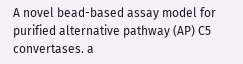A novel bead-based assay model for purified alternative pathway (AP) C5 convertases. a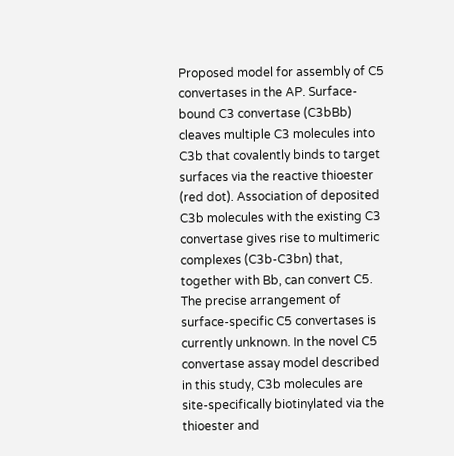Proposed model for assembly of C5 convertases in the AP. Surface-bound C3 convertase (C3bBb) cleaves multiple C3 molecules into C3b that covalently binds to target surfaces via the reactive thioester (red dot). Association of deposited C3b molecules with the existing C3 convertase gives rise to multimeric complexes (C3b-C3bn) that, together with Bb, can convert C5. The precise arrangement of surface-specific C5 convertases is currently unknown. In the novel C5 convertase assay model described in this study, C3b molecules are site-specifically biotinylated via the thioester and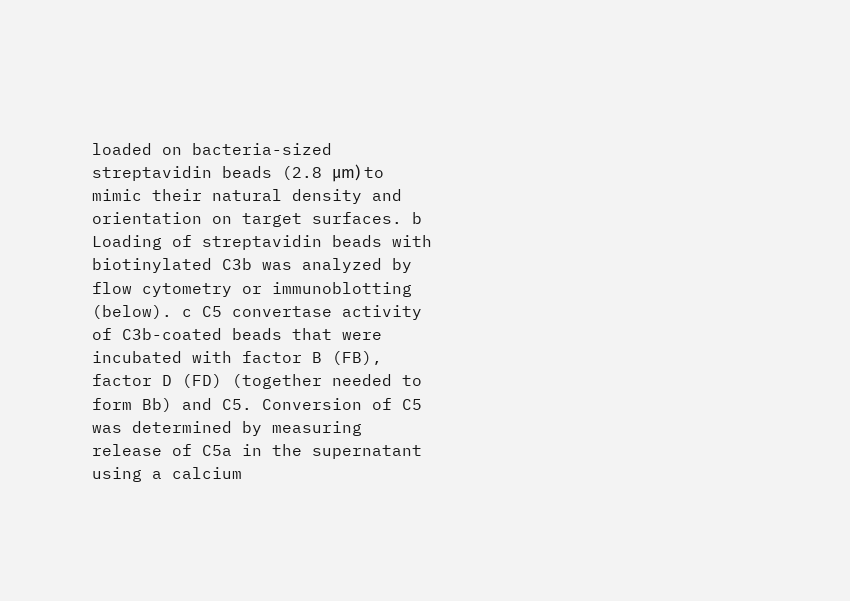loaded on bacteria-sized streptavidin beads (2.8 μm) to mimic their natural density and orientation on target surfaces. b Loading of streptavidin beads with biotinylated C3b was analyzed by flow cytometry or immunoblotting (below). c C5 convertase activity of C3b-coated beads that were incubated with factor B (FB), factor D (FD) (together needed to form Bb) and C5. Conversion of C5 was determined by measuring release of C5a in the supernatant using a calcium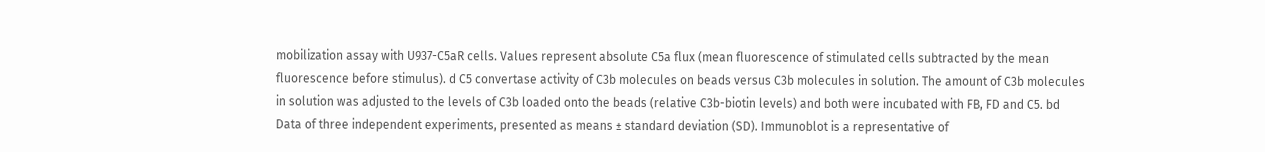mobilization assay with U937-C5aR cells. Values represent absolute C5a flux (mean fluorescence of stimulated cells subtracted by the mean fluorescence before stimulus). d C5 convertase activity of C3b molecules on beads versus C3b molecules in solution. The amount of C3b molecules in solution was adjusted to the levels of C3b loaded onto the beads (relative C3b-biotin levels) and both were incubated with FB, FD and C5. bd Data of three independent experiments, presented as means ± standard deviation (SD). Immunoblot is a representative of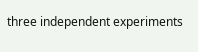three independent experiments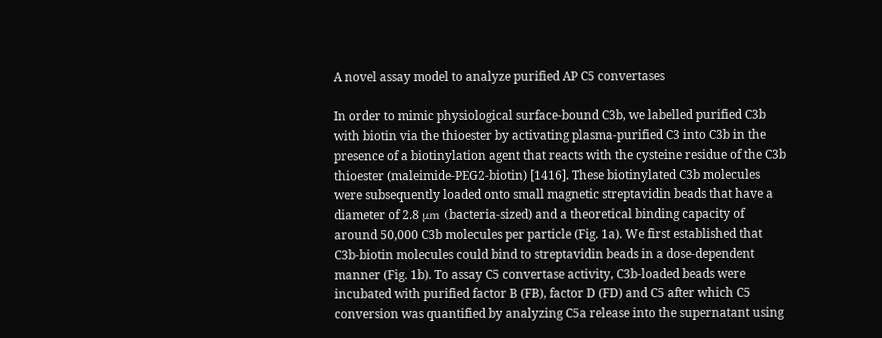A novel assay model to analyze purified AP C5 convertases

In order to mimic physiological surface-bound C3b, we labelled purified C3b with biotin via the thioester by activating plasma-purified C3 into C3b in the presence of a biotinylation agent that reacts with the cysteine residue of the C3b thioester (maleimide-PEG2-biotin) [1416]. These biotinylated C3b molecules were subsequently loaded onto small magnetic streptavidin beads that have a diameter of 2.8 μm (bacteria-sized) and a theoretical binding capacity of around 50,000 C3b molecules per particle (Fig. 1a). We first established that C3b-biotin molecules could bind to streptavidin beads in a dose-dependent manner (Fig. 1b). To assay C5 convertase activity, C3b-loaded beads were incubated with purified factor B (FB), factor D (FD) and C5 after which C5 conversion was quantified by analyzing C5a release into the supernatant using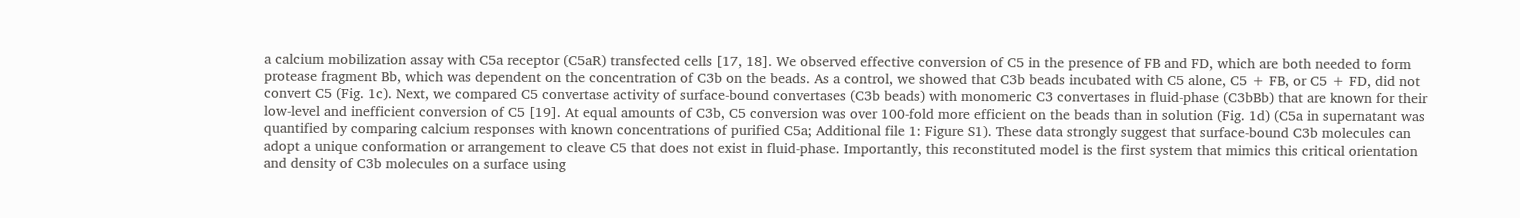a calcium mobilization assay with C5a receptor (C5aR) transfected cells [17, 18]. We observed effective conversion of C5 in the presence of FB and FD, which are both needed to form protease fragment Bb, which was dependent on the concentration of C3b on the beads. As a control, we showed that C3b beads incubated with C5 alone, C5 + FB, or C5 + FD, did not convert C5 (Fig. 1c). Next, we compared C5 convertase activity of surface-bound convertases (C3b beads) with monomeric C3 convertases in fluid-phase (C3bBb) that are known for their low-level and inefficient conversion of C5 [19]. At equal amounts of C3b, C5 conversion was over 100-fold more efficient on the beads than in solution (Fig. 1d) (C5a in supernatant was quantified by comparing calcium responses with known concentrations of purified C5a; Additional file 1: Figure S1). These data strongly suggest that surface-bound C3b molecules can adopt a unique conformation or arrangement to cleave C5 that does not exist in fluid-phase. Importantly, this reconstituted model is the first system that mimics this critical orientation and density of C3b molecules on a surface using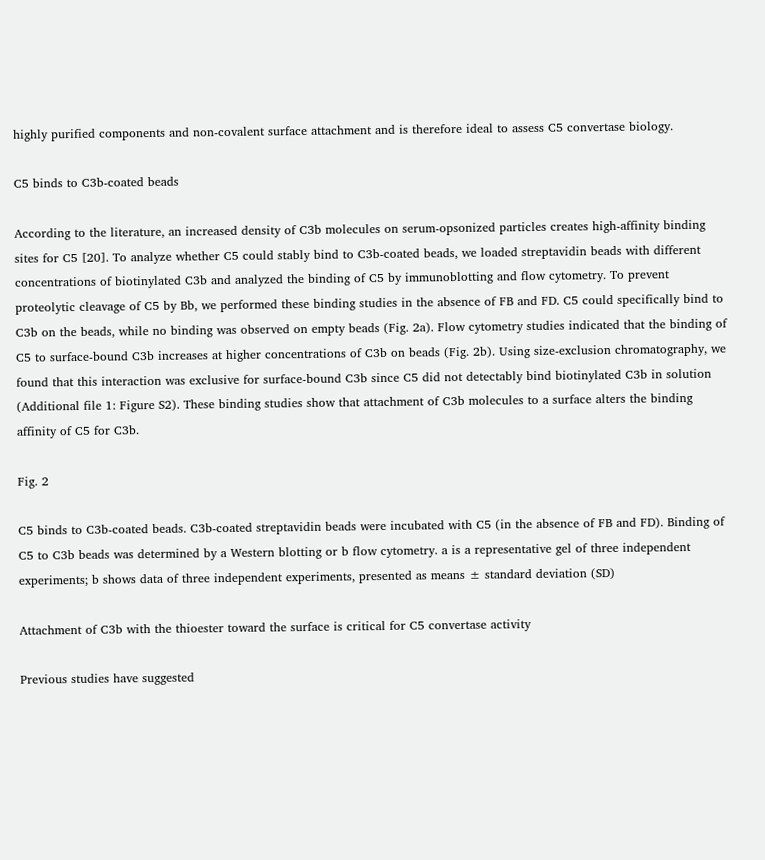highly purified components and non-covalent surface attachment and is therefore ideal to assess C5 convertase biology.

C5 binds to C3b-coated beads

According to the literature, an increased density of C3b molecules on serum-opsonized particles creates high-affinity binding sites for C5 [20]. To analyze whether C5 could stably bind to C3b-coated beads, we loaded streptavidin beads with different concentrations of biotinylated C3b and analyzed the binding of C5 by immunoblotting and flow cytometry. To prevent proteolytic cleavage of C5 by Bb, we performed these binding studies in the absence of FB and FD. C5 could specifically bind to C3b on the beads, while no binding was observed on empty beads (Fig. 2a). Flow cytometry studies indicated that the binding of C5 to surface-bound C3b increases at higher concentrations of C3b on beads (Fig. 2b). Using size-exclusion chromatography, we found that this interaction was exclusive for surface-bound C3b since C5 did not detectably bind biotinylated C3b in solution (Additional file 1: Figure S2). These binding studies show that attachment of C3b molecules to a surface alters the binding affinity of C5 for C3b.

Fig. 2

C5 binds to C3b-coated beads. C3b-coated streptavidin beads were incubated with C5 (in the absence of FB and FD). Binding of C5 to C3b beads was determined by a Western blotting or b flow cytometry. a is a representative gel of three independent experiments; b shows data of three independent experiments, presented as means ± standard deviation (SD)

Attachment of C3b with the thioester toward the surface is critical for C5 convertase activity

Previous studies have suggested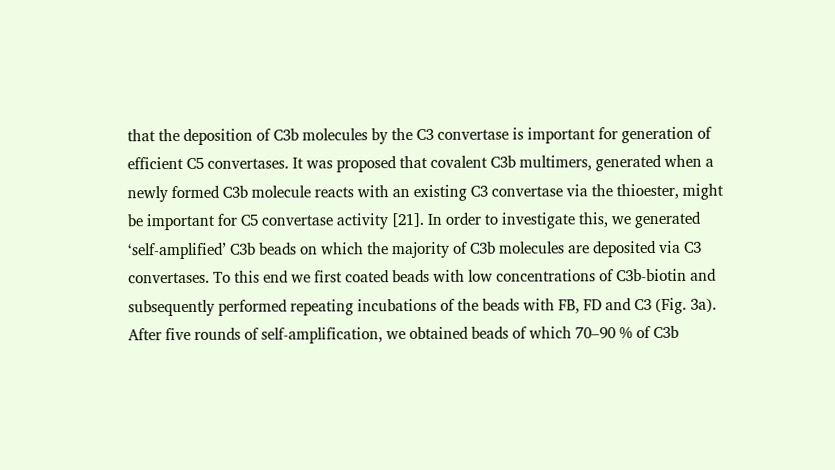that the deposition of C3b molecules by the C3 convertase is important for generation of efficient C5 convertases. It was proposed that covalent C3b multimers, generated when a newly formed C3b molecule reacts with an existing C3 convertase via the thioester, might be important for C5 convertase activity [21]. In order to investigate this, we generated ‘self-amplified’ C3b beads on which the majority of C3b molecules are deposited via C3 convertases. To this end we first coated beads with low concentrations of C3b-biotin and subsequently performed repeating incubations of the beads with FB, FD and C3 (Fig. 3a). After five rounds of self-amplification, we obtained beads of which 70–90 % of C3b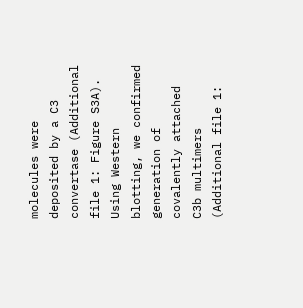molecules were deposited by a C3 convertase (Additional file 1: Figure S3A). Using Western blotting, we confirmed generation of covalently attached C3b multimers (Additional file 1: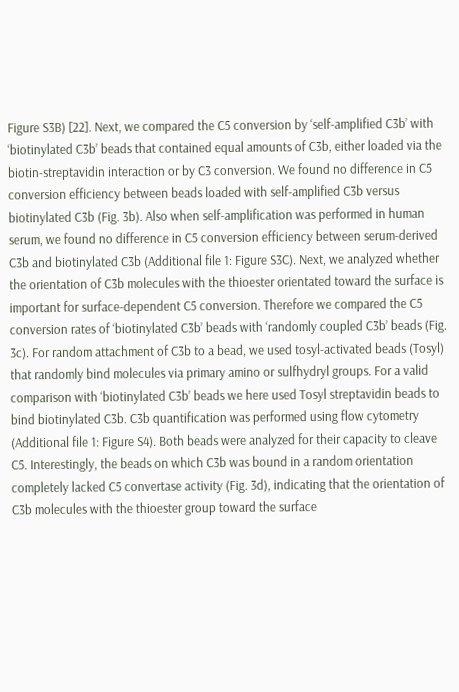Figure S3B) [22]. Next, we compared the C5 conversion by ‘self-amplified C3b’ with ‘biotinylated C3b’ beads that contained equal amounts of C3b, either loaded via the biotin-streptavidin interaction or by C3 conversion. We found no difference in C5 conversion efficiency between beads loaded with self-amplified C3b versus biotinylated C3b (Fig. 3b). Also when self-amplification was performed in human serum, we found no difference in C5 conversion efficiency between serum-derived C3b and biotinylated C3b (Additional file 1: Figure S3C). Next, we analyzed whether the orientation of C3b molecules with the thioester orientated toward the surface is important for surface-dependent C5 conversion. Therefore we compared the C5 conversion rates of ‘biotinylated C3b’ beads with ‘randomly coupled C3b’ beads (Fig. 3c). For random attachment of C3b to a bead, we used tosyl-activated beads (Tosyl) that randomly bind molecules via primary amino or sulfhydryl groups. For a valid comparison with ‘biotinylated C3b’ beads we here used Tosyl streptavidin beads to bind biotinylated C3b. C3b quantification was performed using flow cytometry (Additional file 1: Figure S4). Both beads were analyzed for their capacity to cleave C5. Interestingly, the beads on which C3b was bound in a random orientation completely lacked C5 convertase activity (Fig. 3d), indicating that the orientation of C3b molecules with the thioester group toward the surface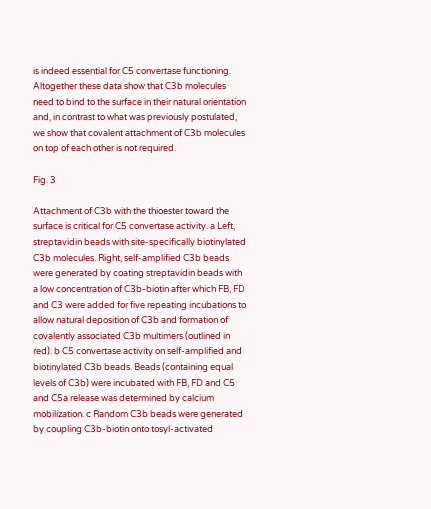is indeed essential for C5 convertase functioning. Altogether these data show that C3b molecules need to bind to the surface in their natural orientation and, in contrast to what was previously postulated, we show that covalent attachment of C3b molecules on top of each other is not required.

Fig. 3

Attachment of C3b with the thioester toward the surface is critical for C5 convertase activity. a Left, streptavidin beads with site-specifically biotinylated C3b molecules. Right, self-amplified C3b beads were generated by coating streptavidin beads with a low concentration of C3b-biotin after which FB, FD and C3 were added for five repeating incubations to allow natural deposition of C3b and formation of covalently associated C3b multimers (outlined in red). b C5 convertase activity on self-amplified and biotinylated C3b beads. Beads (containing equal levels of C3b) were incubated with FB, FD and C5 and C5a release was determined by calcium mobilization. c Random C3b beads were generated by coupling C3b-biotin onto tosyl-activated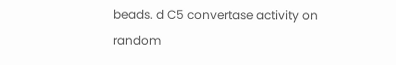beads. d C5 convertase activity on random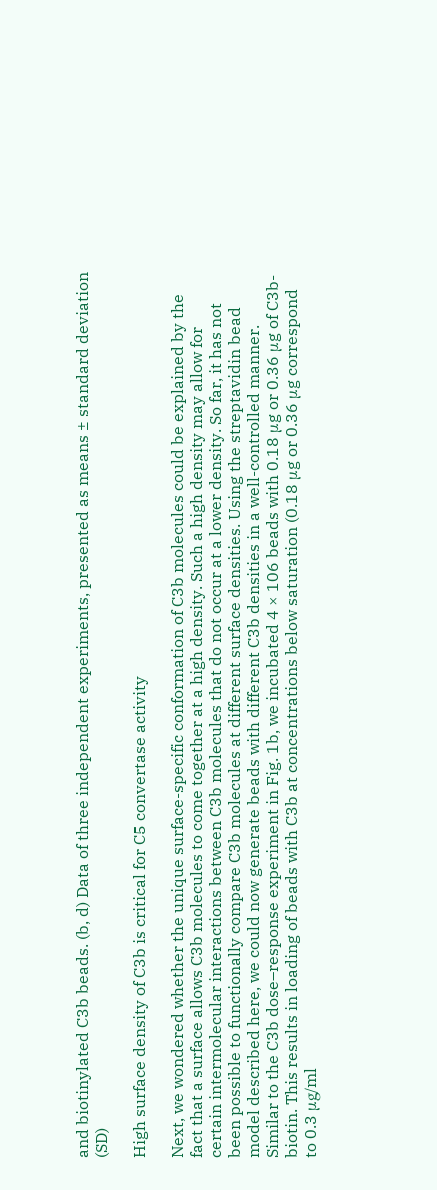and biotinylated C3b beads. (b, d) Data of three independent experiments, presented as means ± standard deviation (SD)

High surface density of C3b is critical for C5 convertase activity

Next, we wondered whether the unique surface-specific conformation of C3b molecules could be explained by the fact that a surface allows C3b molecules to come together at a high density. Such a high density may allow for certain intermolecular interactions between C3b molecules that do not occur at a lower density. So far, it has not been possible to functionally compare C3b molecules at different surface densities. Using the streptavidin bead model described here, we could now generate beads with different C3b densities in a well-controlled manner. Similar to the C3b dose–response experiment in Fig. 1b, we incubated 4 × 106 beads with 0.18 μg or 0.36 μg of C3b-biotin. This results in loading of beads with C3b at concentrations below saturation (0.18 μg or 0.36 μg correspond to 0.3 μg/ml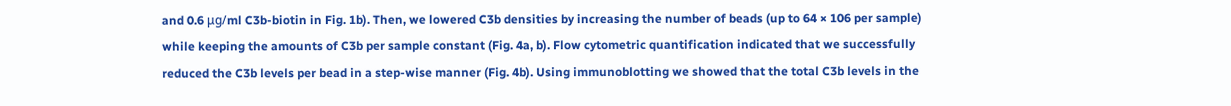and 0.6 μg/ml C3b-biotin in Fig. 1b). Then, we lowered C3b densities by increasing the number of beads (up to 64 × 106 per sample) while keeping the amounts of C3b per sample constant (Fig. 4a, b). Flow cytometric quantification indicated that we successfully reduced the C3b levels per bead in a step-wise manner (Fig. 4b). Using immunoblotting we showed that the total C3b levels in the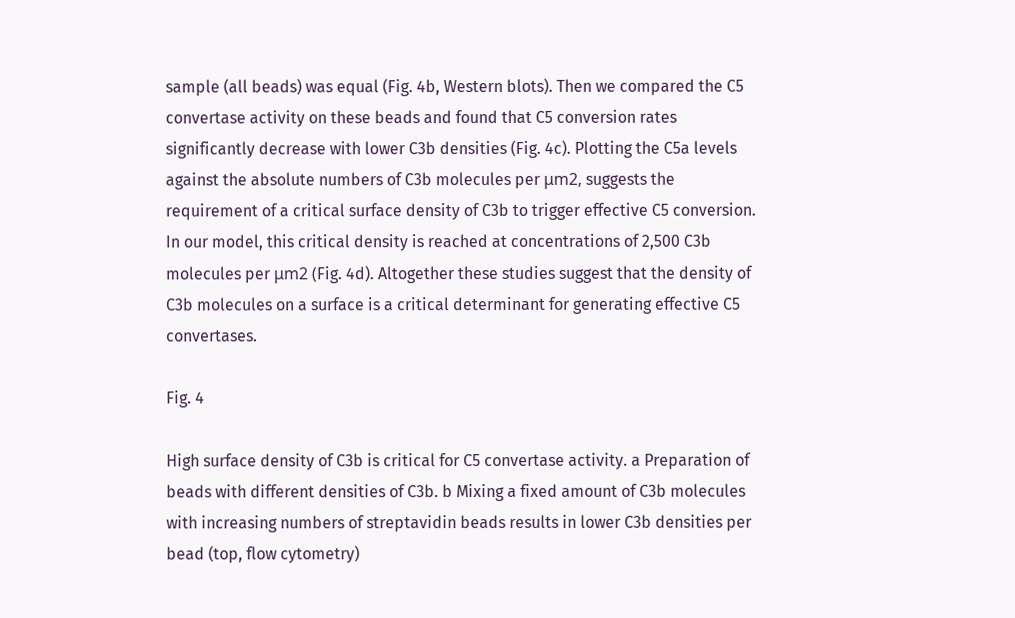sample (all beads) was equal (Fig. 4b, Western blots). Then we compared the C5 convertase activity on these beads and found that C5 conversion rates significantly decrease with lower C3b densities (Fig. 4c). Plotting the C5a levels against the absolute numbers of C3b molecules per μm2, suggests the requirement of a critical surface density of C3b to trigger effective C5 conversion. In our model, this critical density is reached at concentrations of 2,500 C3b molecules per μm2 (Fig. 4d). Altogether these studies suggest that the density of C3b molecules on a surface is a critical determinant for generating effective C5 convertases.

Fig. 4

High surface density of C3b is critical for C5 convertase activity. a Preparation of beads with different densities of C3b. b Mixing a fixed amount of C3b molecules with increasing numbers of streptavidin beads results in lower C3b densities per bead (top, flow cytometry)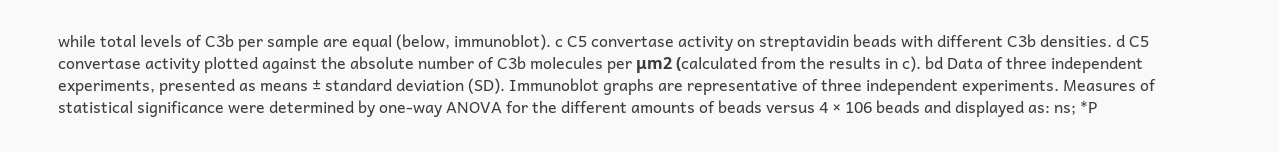while total levels of C3b per sample are equal (below, immunoblot). c C5 convertase activity on streptavidin beads with different C3b densities. d C5 convertase activity plotted against the absolute number of C3b molecules per μm2 (calculated from the results in c). bd Data of three independent experiments, presented as means ± standard deviation (SD). Immunoblot graphs are representative of three independent experiments. Measures of statistical significance were determined by one-way ANOVA for the different amounts of beads versus 4 × 106 beads and displayed as: ns; *P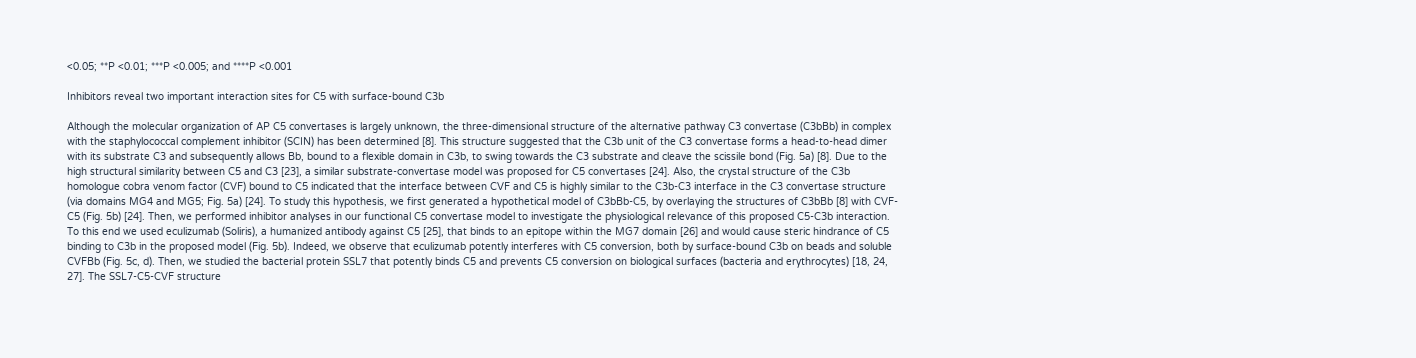<0.05; **P <0.01; ***P <0.005; and ****P <0.001

Inhibitors reveal two important interaction sites for C5 with surface-bound C3b

Although the molecular organization of AP C5 convertases is largely unknown, the three-dimensional structure of the alternative pathway C3 convertase (C3bBb) in complex with the staphylococcal complement inhibitor (SCIN) has been determined [8]. This structure suggested that the C3b unit of the C3 convertase forms a head-to-head dimer with its substrate C3 and subsequently allows Bb, bound to a flexible domain in C3b, to swing towards the C3 substrate and cleave the scissile bond (Fig. 5a) [8]. Due to the high structural similarity between C5 and C3 [23], a similar substrate-convertase model was proposed for C5 convertases [24]. Also, the crystal structure of the C3b homologue cobra venom factor (CVF) bound to C5 indicated that the interface between CVF and C5 is highly similar to the C3b-C3 interface in the C3 convertase structure (via domains MG4 and MG5; Fig. 5a) [24]. To study this hypothesis, we first generated a hypothetical model of C3bBb-C5, by overlaying the structures of C3bBb [8] with CVF-C5 (Fig. 5b) [24]. Then, we performed inhibitor analyses in our functional C5 convertase model to investigate the physiological relevance of this proposed C5-C3b interaction. To this end we used eculizumab (Soliris), a humanized antibody against C5 [25], that binds to an epitope within the MG7 domain [26] and would cause steric hindrance of C5 binding to C3b in the proposed model (Fig. 5b). Indeed, we observe that eculizumab potently interferes with C5 conversion, both by surface-bound C3b on beads and soluble CVFBb (Fig. 5c, d). Then, we studied the bacterial protein SSL7 that potently binds C5 and prevents C5 conversion on biological surfaces (bacteria and erythrocytes) [18, 24, 27]. The SSL7-C5-CVF structure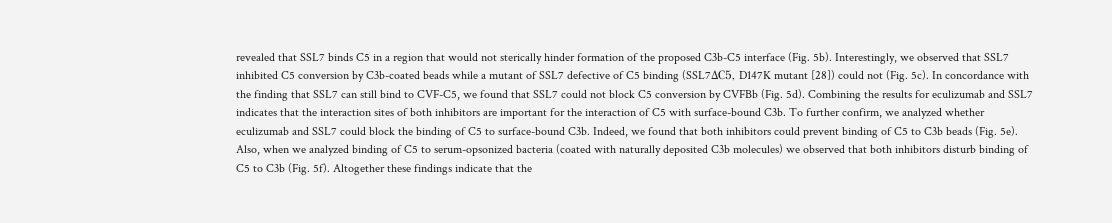revealed that SSL7 binds C5 in a region that would not sterically hinder formation of the proposed C3b-C5 interface (Fig. 5b). Interestingly, we observed that SSL7 inhibited C5 conversion by C3b-coated beads while a mutant of SSL7 defective of C5 binding (SSL7ΔC5, D147K mutant [28]) could not (Fig. 5c). In concordance with the finding that SSL7 can still bind to CVF-C5, we found that SSL7 could not block C5 conversion by CVFBb (Fig. 5d). Combining the results for eculizumab and SSL7 indicates that the interaction sites of both inhibitors are important for the interaction of C5 with surface-bound C3b. To further confirm, we analyzed whether eculizumab and SSL7 could block the binding of C5 to surface-bound C3b. Indeed, we found that both inhibitors could prevent binding of C5 to C3b beads (Fig. 5e). Also, when we analyzed binding of C5 to serum-opsonized bacteria (coated with naturally deposited C3b molecules) we observed that both inhibitors disturb binding of C5 to C3b (Fig. 5f). Altogether these findings indicate that the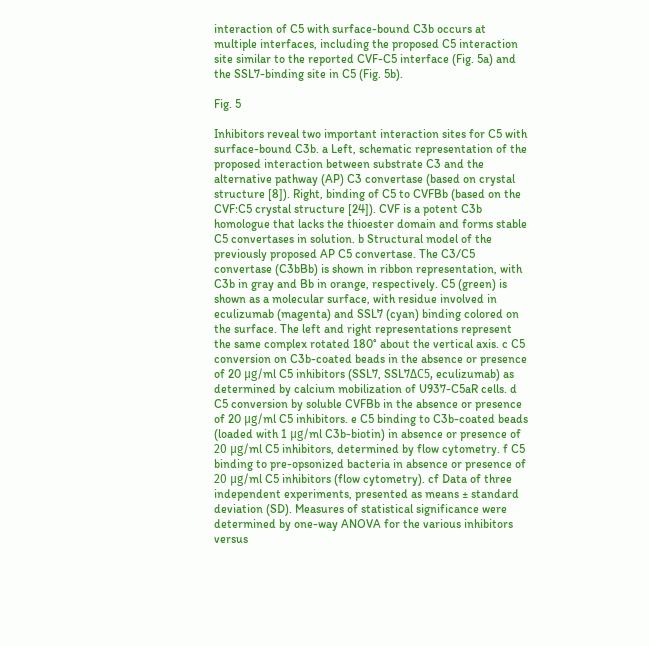interaction of C5 with surface-bound C3b occurs at multiple interfaces, including the proposed C5 interaction site similar to the reported CVF-C5 interface (Fig. 5a) and the SSL7-binding site in C5 (Fig. 5b).

Fig. 5

Inhibitors reveal two important interaction sites for C5 with surface-bound C3b. a Left, schematic representation of the proposed interaction between substrate C3 and the alternative pathway (AP) C3 convertase (based on crystal structure [8]). Right, binding of C5 to CVFBb (based on the CVF:C5 crystal structure [24]). CVF is a potent C3b homologue that lacks the thioester domain and forms stable C5 convertases in solution. b Structural model of the previously proposed AP C5 convertase. The C3/C5 convertase (C3bBb) is shown in ribbon representation, with C3b in gray and Bb in orange, respectively. C5 (green) is shown as a molecular surface, with residue involved in eculizumab (magenta) and SSL7 (cyan) binding colored on the surface. The left and right representations represent the same complex rotated 180° about the vertical axis. c C5 conversion on C3b-coated beads in the absence or presence of 20 μg/ml C5 inhibitors (SSL7, SSL7ΔC5, eculizumab) as determined by calcium mobilization of U937-C5aR cells. d C5 conversion by soluble CVFBb in the absence or presence of 20 μg/ml C5 inhibitors. e C5 binding to C3b-coated beads (loaded with 1 μg/ml C3b-biotin) in absence or presence of 20 μg/ml C5 inhibitors, determined by flow cytometry. f C5 binding to pre-opsonized bacteria in absence or presence of 20 μg/ml C5 inhibitors (flow cytometry). cf Data of three independent experiments, presented as means ± standard deviation (SD). Measures of statistical significance were determined by one-way ANOVA for the various inhibitors versus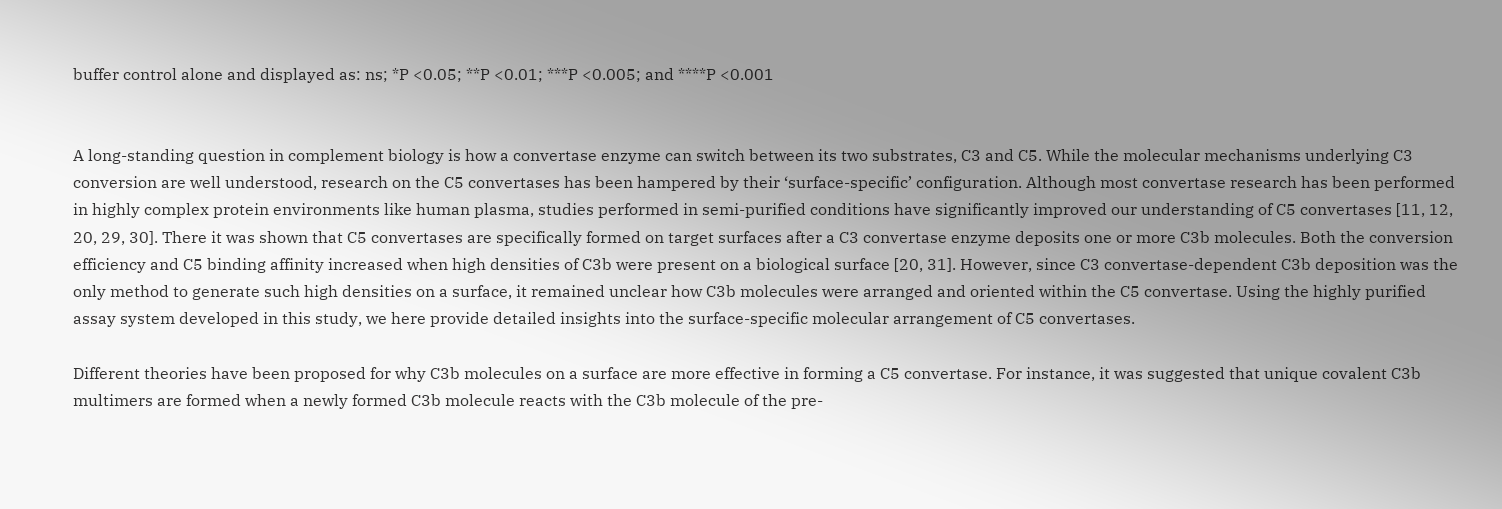buffer control alone and displayed as: ns; *P <0.05; **P <0.01; ***P <0.005; and ****P <0.001


A long-standing question in complement biology is how a convertase enzyme can switch between its two substrates, C3 and C5. While the molecular mechanisms underlying C3 conversion are well understood, research on the C5 convertases has been hampered by their ‘surface-specific’ configuration. Although most convertase research has been performed in highly complex protein environments like human plasma, studies performed in semi-purified conditions have significantly improved our understanding of C5 convertases [11, 12, 20, 29, 30]. There it was shown that C5 convertases are specifically formed on target surfaces after a C3 convertase enzyme deposits one or more C3b molecules. Both the conversion efficiency and C5 binding affinity increased when high densities of C3b were present on a biological surface [20, 31]. However, since C3 convertase-dependent C3b deposition was the only method to generate such high densities on a surface, it remained unclear how C3b molecules were arranged and oriented within the C5 convertase. Using the highly purified assay system developed in this study, we here provide detailed insights into the surface-specific molecular arrangement of C5 convertases.

Different theories have been proposed for why C3b molecules on a surface are more effective in forming a C5 convertase. For instance, it was suggested that unique covalent C3b multimers are formed when a newly formed C3b molecule reacts with the C3b molecule of the pre-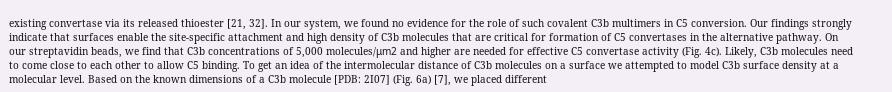existing convertase via its released thioester [21, 32]. In our system, we found no evidence for the role of such covalent C3b multimers in C5 conversion. Our findings strongly indicate that surfaces enable the site-specific attachment and high density of C3b molecules that are critical for formation of C5 convertases in the alternative pathway. On our streptavidin beads, we find that C3b concentrations of 5,000 molecules/μm2 and higher are needed for effective C5 convertase activity (Fig. 4c). Likely, C3b molecules need to come close to each other to allow C5 binding. To get an idea of the intermolecular distance of C3b molecules on a surface we attempted to model C3b surface density at a molecular level. Based on the known dimensions of a C3b molecule [PDB: 2I07] (Fig. 6a) [7], we placed different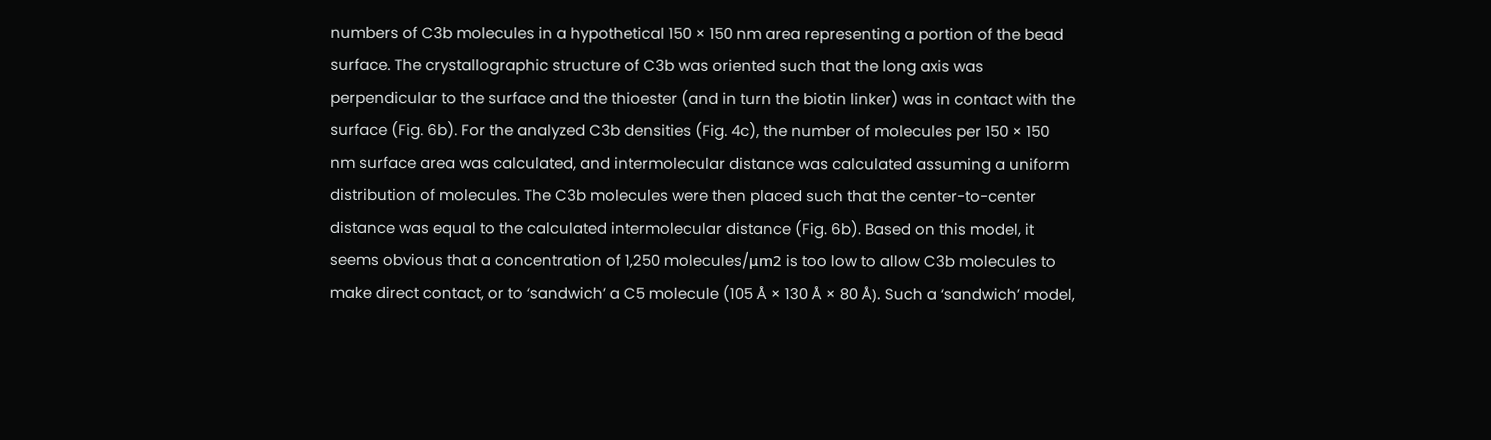numbers of C3b molecules in a hypothetical 150 × 150 nm area representing a portion of the bead surface. The crystallographic structure of C3b was oriented such that the long axis was perpendicular to the surface and the thioester (and in turn the biotin linker) was in contact with the surface (Fig. 6b). For the analyzed C3b densities (Fig. 4c), the number of molecules per 150 × 150 nm surface area was calculated, and intermolecular distance was calculated assuming a uniform distribution of molecules. The C3b molecules were then placed such that the center-to-center distance was equal to the calculated intermolecular distance (Fig. 6b). Based on this model, it seems obvious that a concentration of 1,250 molecules/μm2 is too low to allow C3b molecules to make direct contact, or to ‘sandwich’ a C5 molecule (105 Å × 130 Å × 80 Å). Such a ‘sandwich’ model,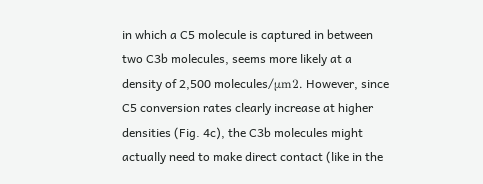in which a C5 molecule is captured in between two C3b molecules, seems more likely at a density of 2,500 molecules/μm2. However, since C5 conversion rates clearly increase at higher densities (Fig. 4c), the C3b molecules might actually need to make direct contact (like in the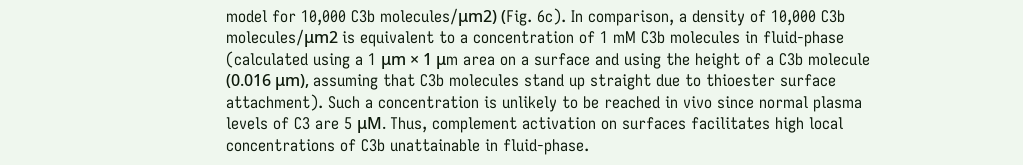model for 10,000 C3b molecules/μm2) (Fig. 6c). In comparison, a density of 10,000 C3b molecules/μm2 is equivalent to a concentration of 1 mM C3b molecules in fluid-phase (calculated using a 1 μm × 1 μm area on a surface and using the height of a C3b molecule (0.016 μm), assuming that C3b molecules stand up straight due to thioester surface attachment). Such a concentration is unlikely to be reached in vivo since normal plasma levels of C3 are 5 μM. Thus, complement activation on surfaces facilitates high local concentrations of C3b unattainable in fluid-phase.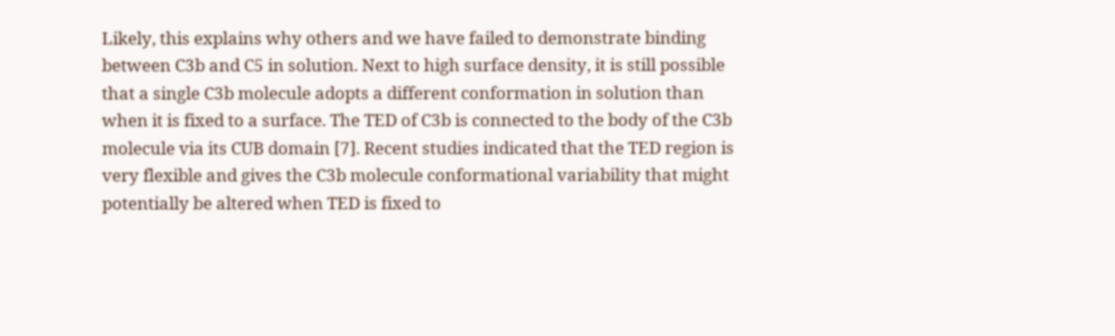Likely, this explains why others and we have failed to demonstrate binding between C3b and C5 in solution. Next to high surface density, it is still possible that a single C3b molecule adopts a different conformation in solution than when it is fixed to a surface. The TED of C3b is connected to the body of the C3b molecule via its CUB domain [7]. Recent studies indicated that the TED region is very flexible and gives the C3b molecule conformational variability that might potentially be altered when TED is fixed to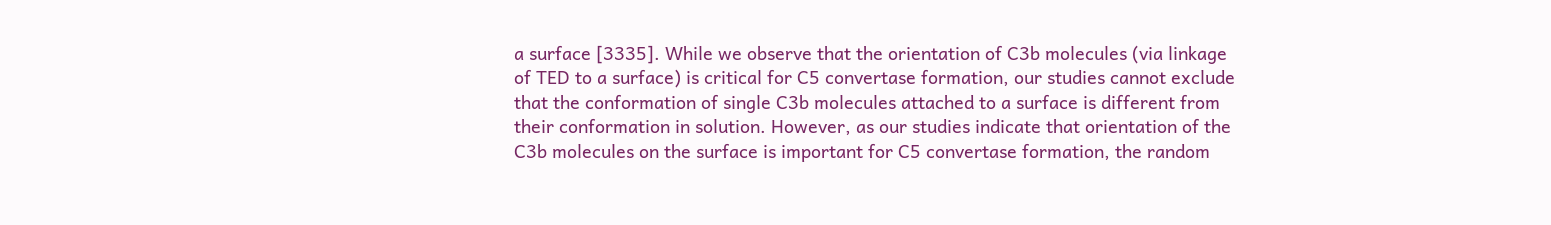a surface [3335]. While we observe that the orientation of C3b molecules (via linkage of TED to a surface) is critical for C5 convertase formation, our studies cannot exclude that the conformation of single C3b molecules attached to a surface is different from their conformation in solution. However, as our studies indicate that orientation of the C3b molecules on the surface is important for C5 convertase formation, the random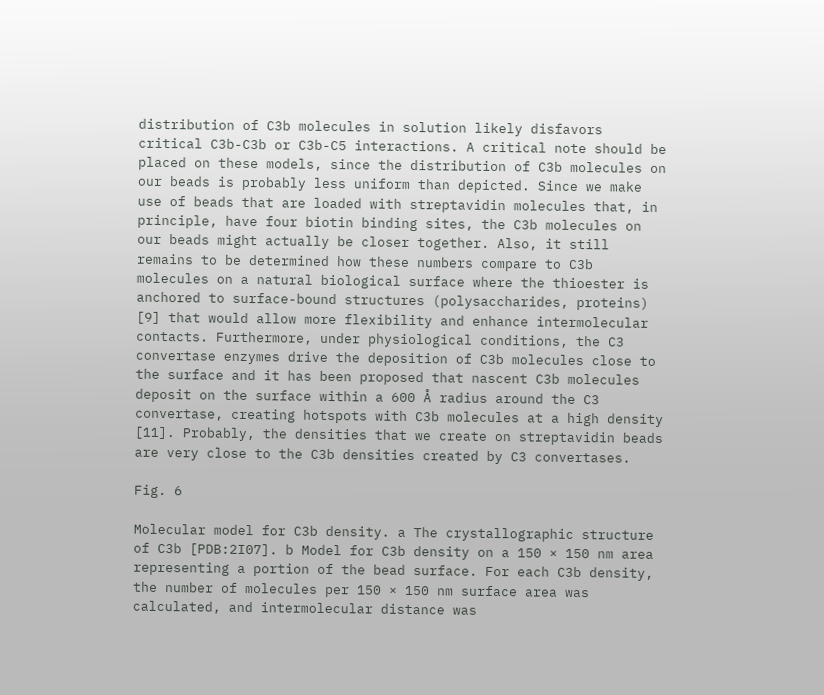distribution of C3b molecules in solution likely disfavors critical C3b-C3b or C3b-C5 interactions. A critical note should be placed on these models, since the distribution of C3b molecules on our beads is probably less uniform than depicted. Since we make use of beads that are loaded with streptavidin molecules that, in principle, have four biotin binding sites, the C3b molecules on our beads might actually be closer together. Also, it still remains to be determined how these numbers compare to C3b molecules on a natural biological surface where the thioester is anchored to surface-bound structures (polysaccharides, proteins) [9] that would allow more flexibility and enhance intermolecular contacts. Furthermore, under physiological conditions, the C3 convertase enzymes drive the deposition of C3b molecules close to the surface and it has been proposed that nascent C3b molecules deposit on the surface within a 600 Å radius around the C3 convertase, creating hotspots with C3b molecules at a high density [11]. Probably, the densities that we create on streptavidin beads are very close to the C3b densities created by C3 convertases.

Fig. 6

Molecular model for C3b density. a The crystallographic structure of C3b [PDB:2I07]. b Model for C3b density on a 150 × 150 nm area representing a portion of the bead surface. For each C3b density, the number of molecules per 150 × 150 nm surface area was calculated, and intermolecular distance was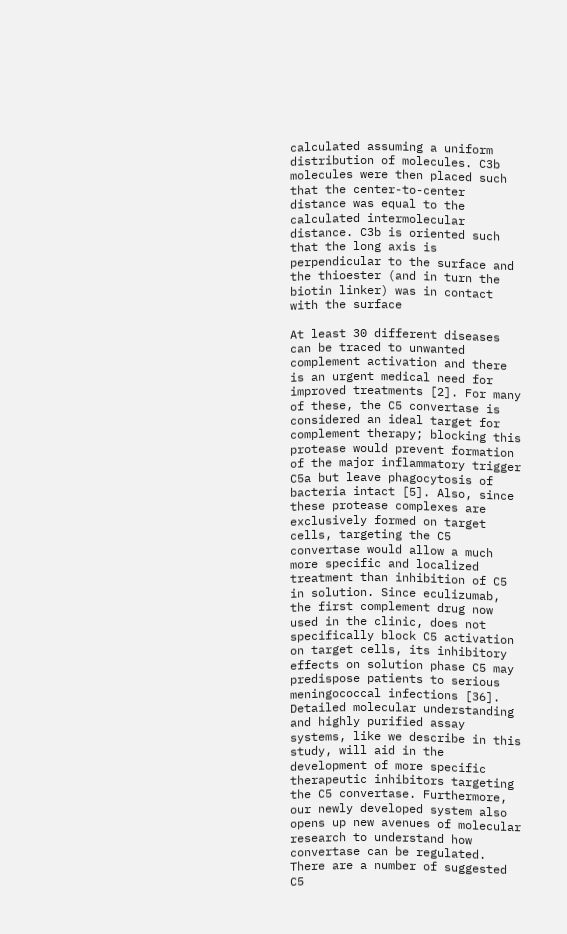calculated assuming a uniform distribution of molecules. C3b molecules were then placed such that the center-to-center distance was equal to the calculated intermolecular distance. C3b is oriented such that the long axis is perpendicular to the surface and the thioester (and in turn the biotin linker) was in contact with the surface

At least 30 different diseases can be traced to unwanted complement activation and there is an urgent medical need for improved treatments [2]. For many of these, the C5 convertase is considered an ideal target for complement therapy; blocking this protease would prevent formation of the major inflammatory trigger C5a but leave phagocytosis of bacteria intact [5]. Also, since these protease complexes are exclusively formed on target cells, targeting the C5 convertase would allow a much more specific and localized treatment than inhibition of C5 in solution. Since eculizumab, the first complement drug now used in the clinic, does not specifically block C5 activation on target cells, its inhibitory effects on solution phase C5 may predispose patients to serious meningococcal infections [36]. Detailed molecular understanding and highly purified assay systems, like we describe in this study, will aid in the development of more specific therapeutic inhibitors targeting the C5 convertase. Furthermore, our newly developed system also opens up new avenues of molecular research to understand how convertase can be regulated. There are a number of suggested C5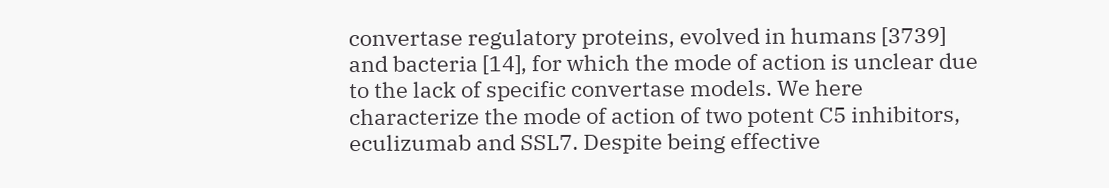convertase regulatory proteins, evolved in humans [3739] and bacteria [14], for which the mode of action is unclear due to the lack of specific convertase models. We here characterize the mode of action of two potent C5 inhibitors, eculizumab and SSL7. Despite being effective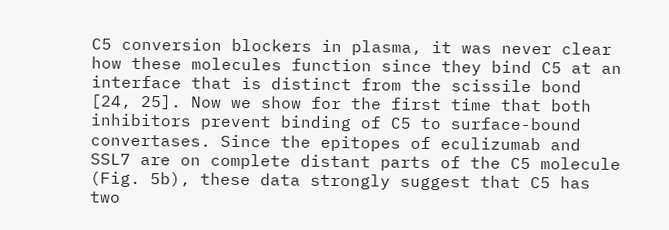C5 conversion blockers in plasma, it was never clear how these molecules function since they bind C5 at an interface that is distinct from the scissile bond [24, 25]. Now we show for the first time that both inhibitors prevent binding of C5 to surface-bound convertases. Since the epitopes of eculizumab and SSL7 are on complete distant parts of the C5 molecule (Fig. 5b), these data strongly suggest that C5 has two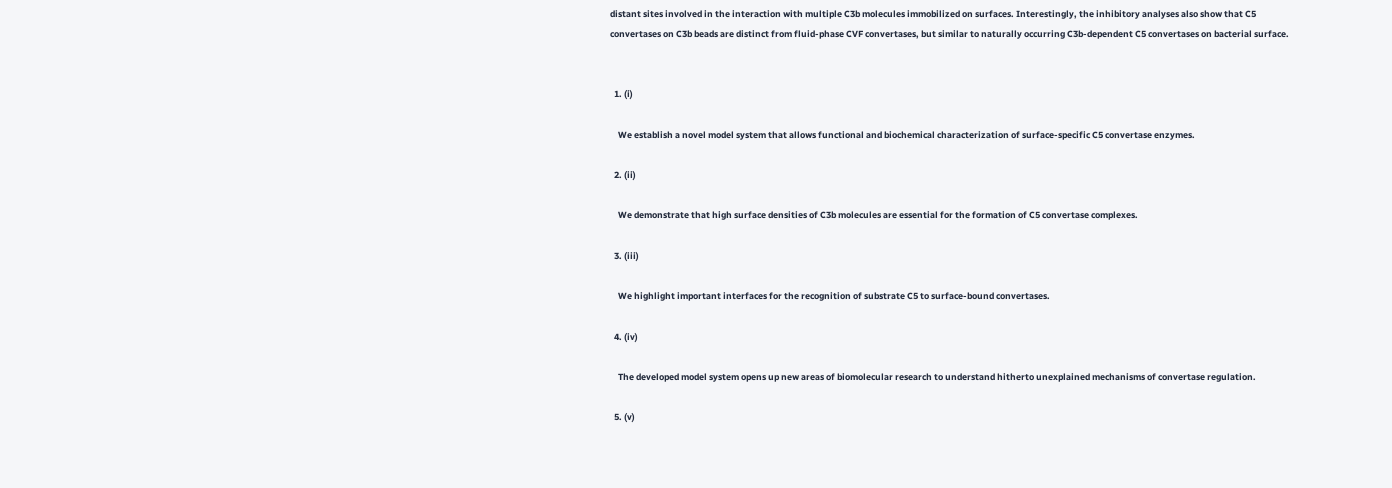distant sites involved in the interaction with multiple C3b molecules immobilized on surfaces. Interestingly, the inhibitory analyses also show that C5 convertases on C3b beads are distinct from fluid-phase CVF convertases, but similar to naturally occurring C3b-dependent C5 convertases on bacterial surface.


  1. (i)

    We establish a novel model system that allows functional and biochemical characterization of surface-specific C5 convertase enzymes.

  2. (ii)

    We demonstrate that high surface densities of C3b molecules are essential for the formation of C5 convertase complexes.

  3. (iii)

    We highlight important interfaces for the recognition of substrate C5 to surface-bound convertases.

  4. (iv)

    The developed model system opens up new areas of biomolecular research to understand hitherto unexplained mechanisms of convertase regulation.

  5. (v)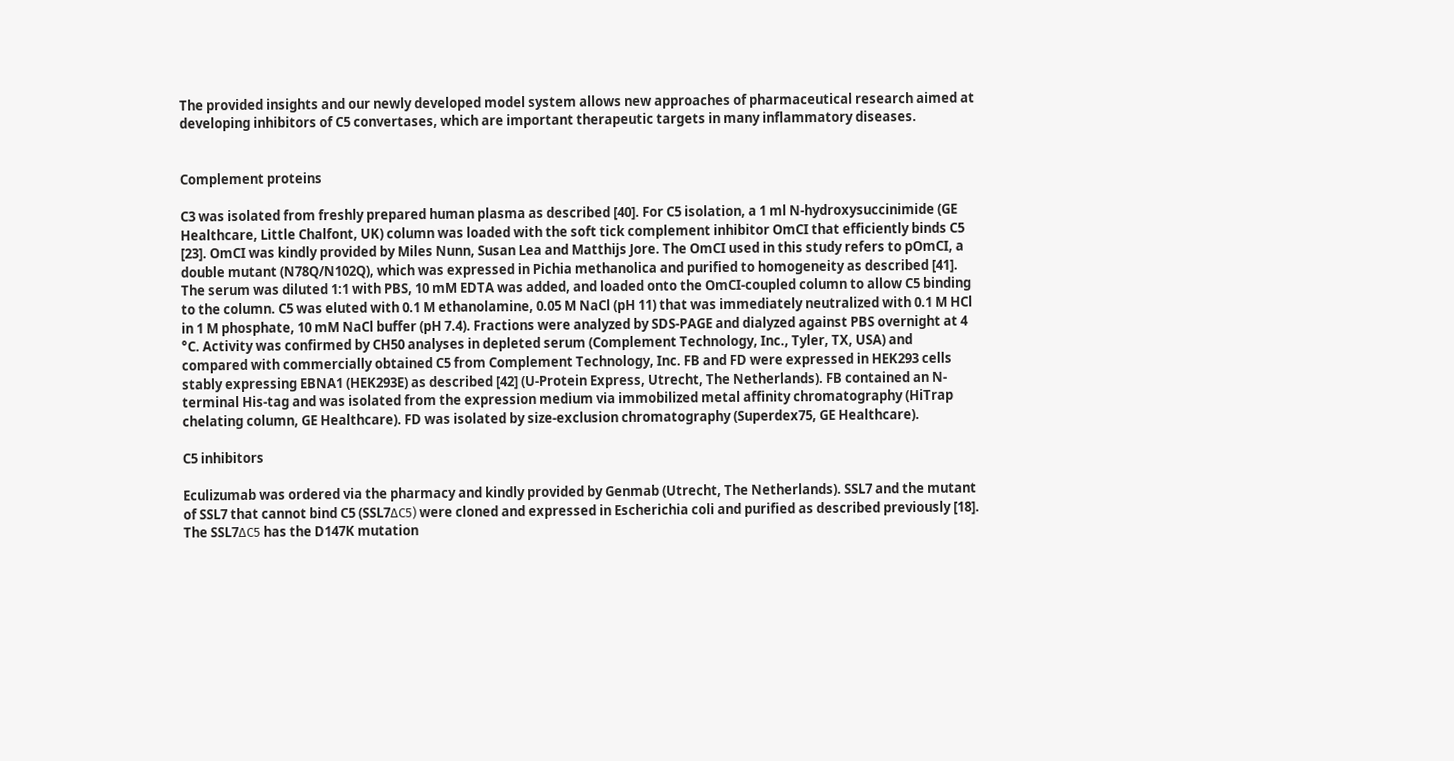The provided insights and our newly developed model system allows new approaches of pharmaceutical research aimed at developing inhibitors of C5 convertases, which are important therapeutic targets in many inflammatory diseases.


Complement proteins

C3 was isolated from freshly prepared human plasma as described [40]. For C5 isolation, a 1 ml N-hydroxysuccinimide (GE Healthcare, Little Chalfont, UK) column was loaded with the soft tick complement inhibitor OmCI that efficiently binds C5 [23]. OmCI was kindly provided by Miles Nunn, Susan Lea and Matthijs Jore. The OmCI used in this study refers to pOmCI, a double mutant (N78Q/N102Q), which was expressed in Pichia methanolica and purified to homogeneity as described [41]. The serum was diluted 1:1 with PBS, 10 mM EDTA was added, and loaded onto the OmCI-coupled column to allow C5 binding to the column. C5 was eluted with 0.1 M ethanolamine, 0.05 M NaCl (pH 11) that was immediately neutralized with 0.1 M HCl in 1 M phosphate, 10 mM NaCl buffer (pH 7.4). Fractions were analyzed by SDS-PAGE and dialyzed against PBS overnight at 4 °C. Activity was confirmed by CH50 analyses in depleted serum (Complement Technology, Inc., Tyler, TX, USA) and compared with commercially obtained C5 from Complement Technology, Inc. FB and FD were expressed in HEK293 cells stably expressing EBNA1 (HEK293E) as described [42] (U-Protein Express, Utrecht, The Netherlands). FB contained an N-terminal His-tag and was isolated from the expression medium via immobilized metal affinity chromatography (HiTrap chelating column, GE Healthcare). FD was isolated by size-exclusion chromatography (Superdex75, GE Healthcare).

C5 inhibitors

Eculizumab was ordered via the pharmacy and kindly provided by Genmab (Utrecht, The Netherlands). SSL7 and the mutant of SSL7 that cannot bind C5 (SSL7ΔC5) were cloned and expressed in Escherichia coli and purified as described previously [18]. The SSL7ΔC5 has the D147K mutation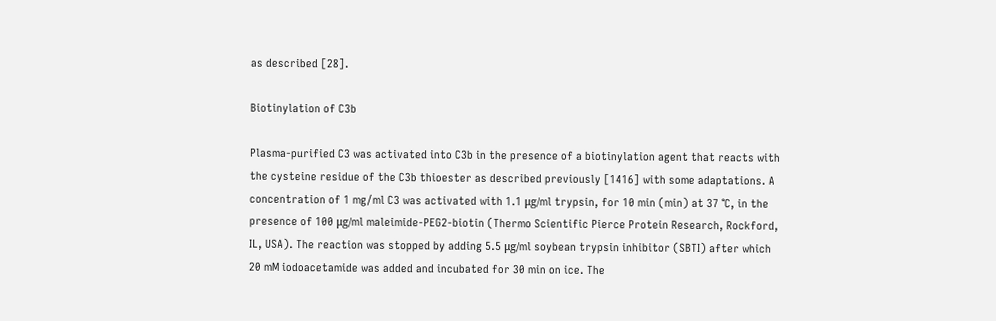as described [28].

Biotinylation of C3b

Plasma-purified C3 was activated into C3b in the presence of a biotinylation agent that reacts with the cysteine residue of the C3b thioester as described previously [1416] with some adaptations. A concentration of 1 mg/ml C3 was activated with 1.1 μg/ml trypsin, for 10 min (min) at 37 °C, in the presence of 100 μg/ml maleimide-PEG2-biotin (Thermo Scientific Pierce Protein Research, Rockford, IL, USA). The reaction was stopped by adding 5.5 μg/ml soybean trypsin inhibitor (SBTI) after which 20 mM iodoacetamide was added and incubated for 30 min on ice. The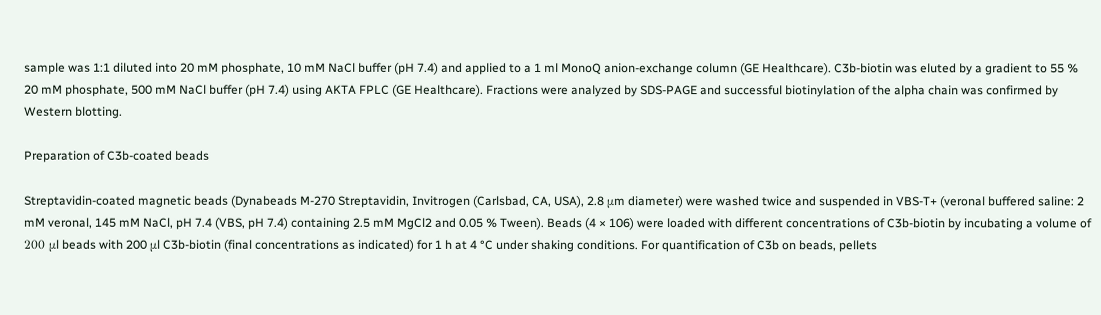sample was 1:1 diluted into 20 mM phosphate, 10 mM NaCl buffer (pH 7.4) and applied to a 1 ml MonoQ anion-exchange column (GE Healthcare). C3b-biotin was eluted by a gradient to 55 % 20 mM phosphate, 500 mM NaCl buffer (pH 7.4) using AKTA FPLC (GE Healthcare). Fractions were analyzed by SDS-PAGE and successful biotinylation of the alpha chain was confirmed by Western blotting.

Preparation of C3b-coated beads

Streptavidin-coated magnetic beads (Dynabeads M-270 Streptavidin, Invitrogen (Carlsbad, CA, USA), 2.8 μm diameter) were washed twice and suspended in VBS-T+ (veronal buffered saline: 2 mM veronal, 145 mM NaCl, pH 7.4 (VBS, pH 7.4) containing 2.5 mM MgCl2 and 0.05 % Tween). Beads (4 × 106) were loaded with different concentrations of C3b-biotin by incubating a volume of 200 μl beads with 200 μl C3b-biotin (final concentrations as indicated) for 1 h at 4 °C under shaking conditions. For quantification of C3b on beads, pellets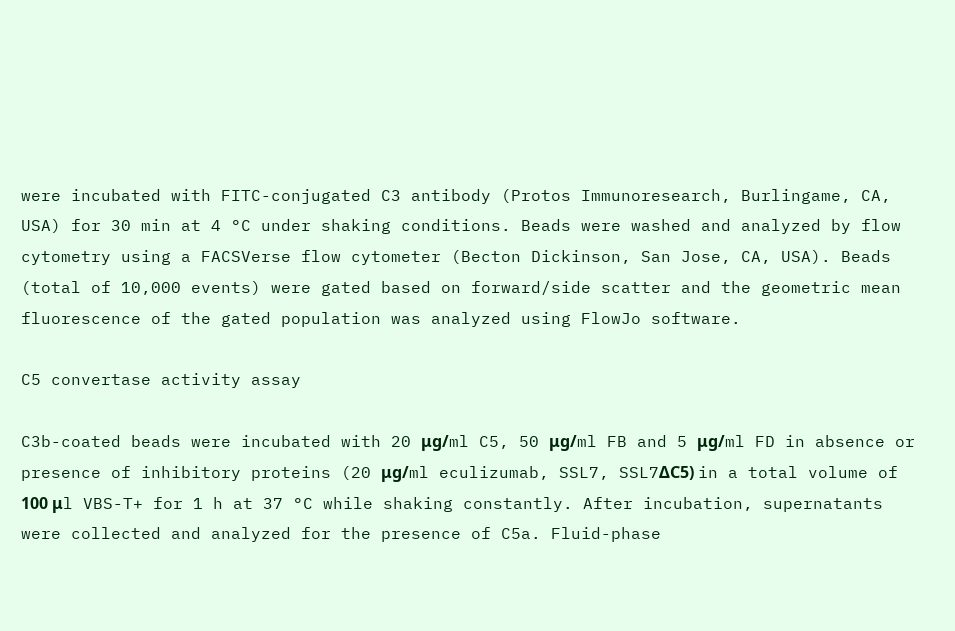were incubated with FITC-conjugated C3 antibody (Protos Immunoresearch, Burlingame, CA, USA) for 30 min at 4 °C under shaking conditions. Beads were washed and analyzed by flow cytometry using a FACSVerse flow cytometer (Becton Dickinson, San Jose, CA, USA). Beads (total of 10,000 events) were gated based on forward/side scatter and the geometric mean fluorescence of the gated population was analyzed using FlowJo software.

C5 convertase activity assay

C3b-coated beads were incubated with 20 μg/ml C5, 50 μg/ml FB and 5 μg/ml FD in absence or presence of inhibitory proteins (20 μg/ml eculizumab, SSL7, SSL7ΔC5) in a total volume of 100 μl VBS-T+ for 1 h at 37 °C while shaking constantly. After incubation, supernatants were collected and analyzed for the presence of C5a. Fluid-phase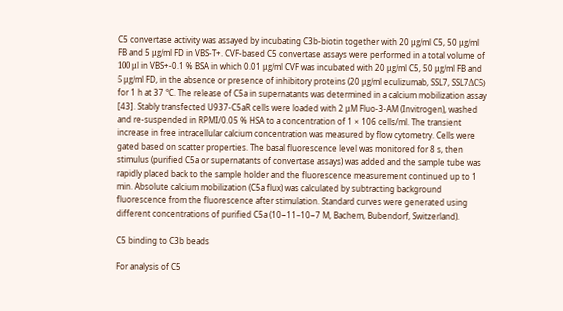C5 convertase activity was assayed by incubating C3b-biotin together with 20 μg/ml C5, 50 μg/ml FB and 5 μg/ml FD in VBS-T+. CVF-based C5 convertase assays were performed in a total volume of 100 μl in VBS+-0.1 % BSA in which 0.01 μg/ml CVF was incubated with 20 μg/ml C5, 50 μg/ml FB and 5 μg/ml FD, in the absence or presence of inhibitory proteins (20 μg/ml eculizumab, SSL7, SSL7ΔC5) for 1 h at 37 °C. The release of C5a in supernatants was determined in a calcium mobilization assay [43]. Stably transfected U937-C5aR cells were loaded with 2 μM Fluo-3-AM (Invitrogen), washed and re-suspended in RPMI/0.05 % HSA to a concentration of 1 × 106 cells/ml. The transient increase in free intracellular calcium concentration was measured by flow cytometry. Cells were gated based on scatter properties. The basal fluorescence level was monitored for 8 s, then stimulus (purified C5a or supernatants of convertase assays) was added and the sample tube was rapidly placed back to the sample holder and the fluorescence measurement continued up to 1 min. Absolute calcium mobilization (C5a flux) was calculated by subtracting background fluorescence from the fluorescence after stimulation. Standard curves were generated using different concentrations of purified C5a (10−11–10−7 M, Bachem, Bubendorf, Switzerland).

C5 binding to C3b beads

For analysis of C5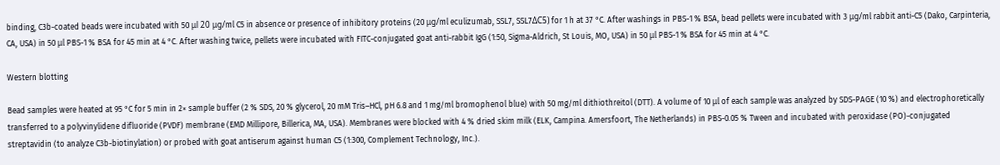binding, C3b-coated beads were incubated with 50 μl 20 μg/ml C5 in absence or presence of inhibitory proteins (20 μg/ml eculizumab, SSL7, SSL7ΔC5) for 1 h at 37 °C. After washings in PBS-1 % BSA, bead pellets were incubated with 3 μg/ml rabbit anti-C5 (Dako, Carpinteria, CA, USA) in 50 μl PBS-1 % BSA for 45 min at 4 °C. After washing twice, pellets were incubated with FITC-conjugated goat anti-rabbit IgG (1:50, Sigma-Aldrich, St Louis, MO, USA) in 50 μl PBS-1 % BSA for 45 min at 4 °C.

Western blotting

Bead samples were heated at 95 °C for 5 min in 2× sample buffer (2 % SDS, 20 % glycerol, 20 mM Tris–HCl, pH 6.8 and 1 mg/ml bromophenol blue) with 50 mg/ml dithiothreitol (DTT). A volume of 10 μl of each sample was analyzed by SDS-PAGE (10 %) and electrophoretically transferred to a polyvinylidene difluoride (PVDF) membrane (EMD Millipore, Billerica, MA, USA). Membranes were blocked with 4 % dried skim milk (ELK, Campina. Amersfoort, The Netherlands) in PBS-0.05 % Tween and incubated with peroxidase (PO)-conjugated streptavidin (to analyze C3b-biotinylation) or probed with goat antiserum against human C5 (1:300, Complement Technology, Inc.).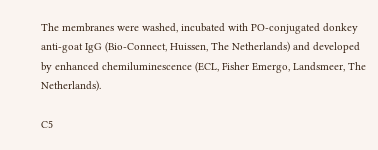The membranes were washed, incubated with PO-conjugated donkey anti-goat IgG (Bio-Connect, Huissen, The Netherlands) and developed by enhanced chemiluminescence (ECL, Fisher Emergo, Landsmeer, The Netherlands).

C5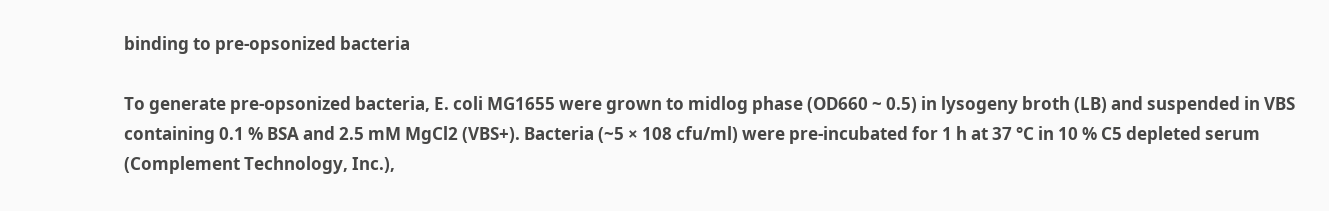binding to pre-opsonized bacteria

To generate pre-opsonized bacteria, E. coli MG1655 were grown to midlog phase (OD660 ~ 0.5) in lysogeny broth (LB) and suspended in VBS containing 0.1 % BSA and 2.5 mM MgCl2 (VBS+). Bacteria (~5 × 108 cfu/ml) were pre-incubated for 1 h at 37 °C in 10 % C5 depleted serum (Complement Technology, Inc.),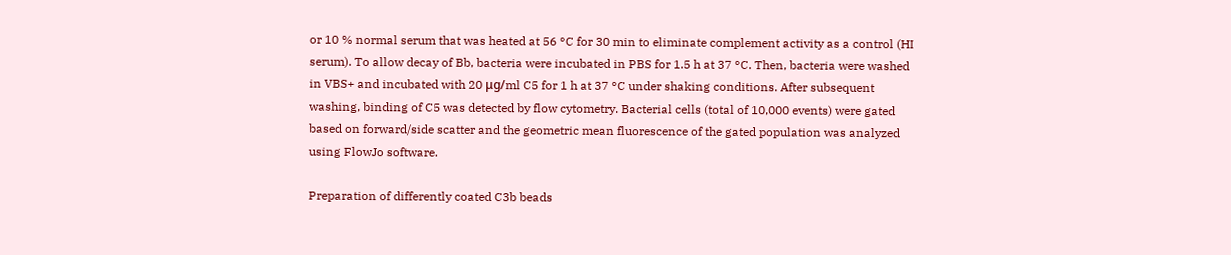or 10 % normal serum that was heated at 56 °C for 30 min to eliminate complement activity as a control (HI serum). To allow decay of Bb, bacteria were incubated in PBS for 1.5 h at 37 °C. Then, bacteria were washed in VBS+ and incubated with 20 μg/ml C5 for 1 h at 37 °C under shaking conditions. After subsequent washing, binding of C5 was detected by flow cytometry. Bacterial cells (total of 10,000 events) were gated based on forward/side scatter and the geometric mean fluorescence of the gated population was analyzed using FlowJo software.

Preparation of differently coated C3b beads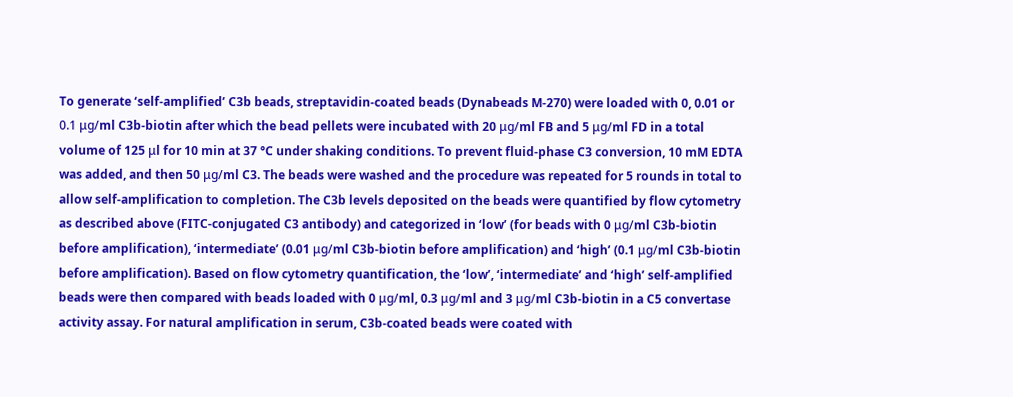To generate ‘self-amplified’ C3b beads, streptavidin-coated beads (Dynabeads M-270) were loaded with 0, 0.01 or 0.1 μg/ml C3b-biotin after which the bead pellets were incubated with 20 μg/ml FB and 5 μg/ml FD in a total volume of 125 μl for 10 min at 37 °C under shaking conditions. To prevent fluid-phase C3 conversion, 10 mM EDTA was added, and then 50 μg/ml C3. The beads were washed and the procedure was repeated for 5 rounds in total to allow self-amplification to completion. The C3b levels deposited on the beads were quantified by flow cytometry as described above (FITC-conjugated C3 antibody) and categorized in ‘low’ (for beads with 0 μg/ml C3b-biotin before amplification), ‘intermediate’ (0.01 μg/ml C3b-biotin before amplification) and ‘high’ (0.1 μg/ml C3b-biotin before amplification). Based on flow cytometry quantification, the ‘low’, ‘intermediate’ and ‘high’ self-amplified beads were then compared with beads loaded with 0 μg/ml, 0.3 μg/ml and 3 μg/ml C3b-biotin in a C5 convertase activity assay. For natural amplification in serum, C3b-coated beads were coated with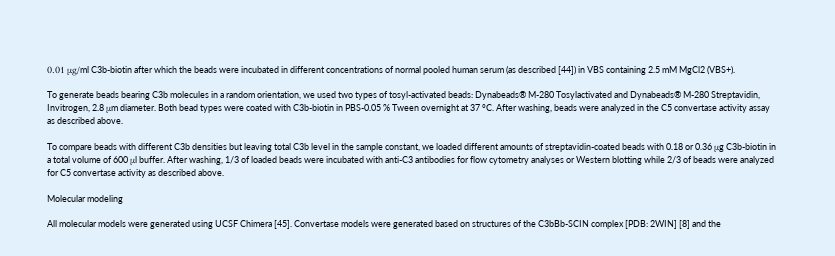0.01 μg/ml C3b-biotin after which the beads were incubated in different concentrations of normal pooled human serum (as described [44]) in VBS containing 2.5 mM MgCl2 (VBS+).

To generate beads bearing C3b molecules in a random orientation, we used two types of tosyl-activated beads: Dynabeads® M-280 Tosylactivated and Dynabeads® M-280 Streptavidin, Invitrogen, 2.8 μm diameter. Both bead types were coated with C3b-biotin in PBS-0.05 % Tween overnight at 37 °C. After washing, beads were analyzed in the C5 convertase activity assay as described above.

To compare beads with different C3b densities but leaving total C3b level in the sample constant, we loaded different amounts of streptavidin-coated beads with 0.18 or 0.36 μg C3b-biotin in a total volume of 600 μl buffer. After washing, 1/3 of loaded beads were incubated with anti-C3 antibodies for flow cytometry analyses or Western blotting while 2/3 of beads were analyzed for C5 convertase activity as described above.

Molecular modeling

All molecular models were generated using UCSF Chimera [45]. Convertase models were generated based on structures of the C3bBb-SCIN complex [PDB: 2WIN] [8] and the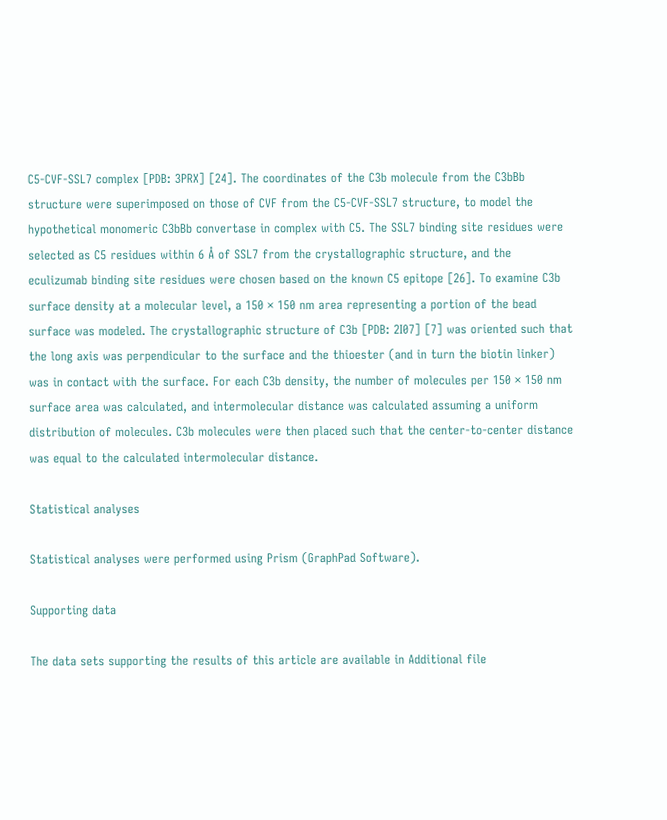C5-CVF-SSL7 complex [PDB: 3PRX] [24]. The coordinates of the C3b molecule from the C3bBb structure were superimposed on those of CVF from the C5-CVF-SSL7 structure, to model the hypothetical monomeric C3bBb convertase in complex with C5. The SSL7 binding site residues were selected as C5 residues within 6 Å of SSL7 from the crystallographic structure, and the eculizumab binding site residues were chosen based on the known C5 epitope [26]. To examine C3b surface density at a molecular level, a 150 × 150 nm area representing a portion of the bead surface was modeled. The crystallographic structure of C3b [PDB: 2I07] [7] was oriented such that the long axis was perpendicular to the surface and the thioester (and in turn the biotin linker) was in contact with the surface. For each C3b density, the number of molecules per 150 × 150 nm surface area was calculated, and intermolecular distance was calculated assuming a uniform distribution of molecules. C3b molecules were then placed such that the center-to-center distance was equal to the calculated intermolecular distance.

Statistical analyses

Statistical analyses were performed using Prism (GraphPad Software).

Supporting data

The data sets supporting the results of this article are available in Additional file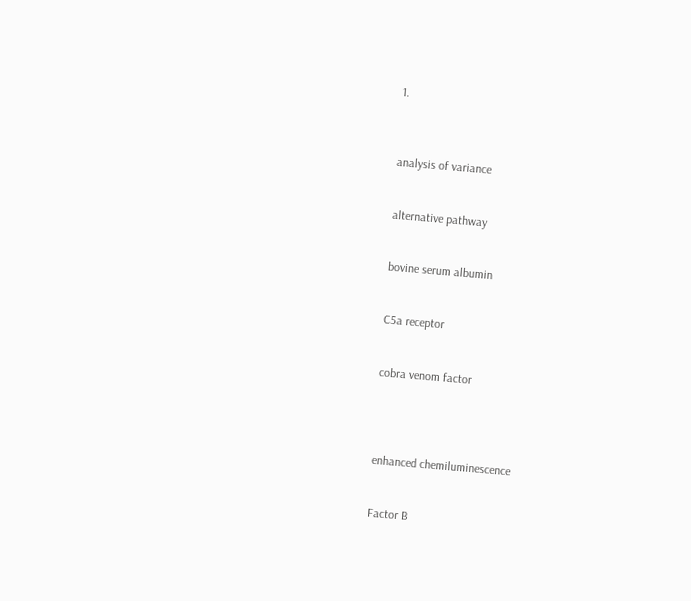1.



analysis of variance


alternative pathway


bovine serum albumin


C5a receptor


cobra venom factor




enhanced chemiluminescence


Factor B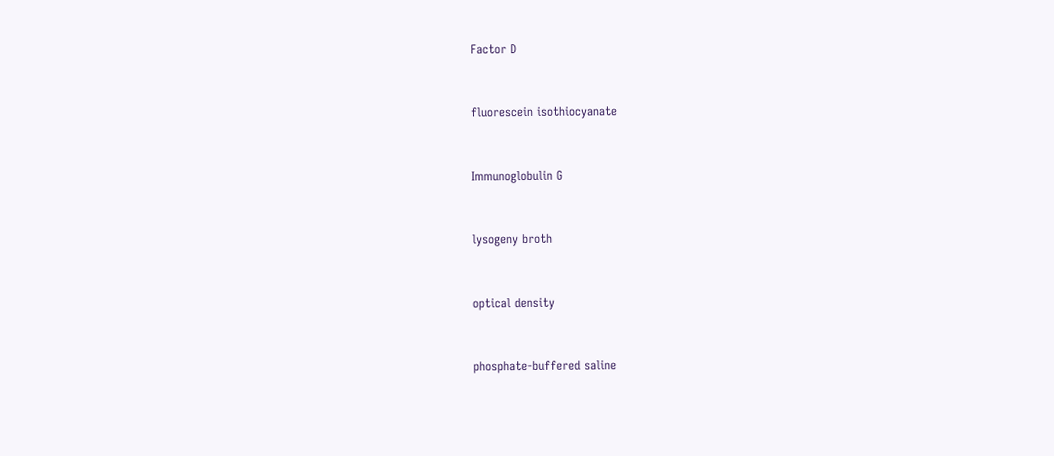Factor D


fluorescein isothiocyanate


Immunoglobulin G


lysogeny broth


optical density


phosphate-buffered saline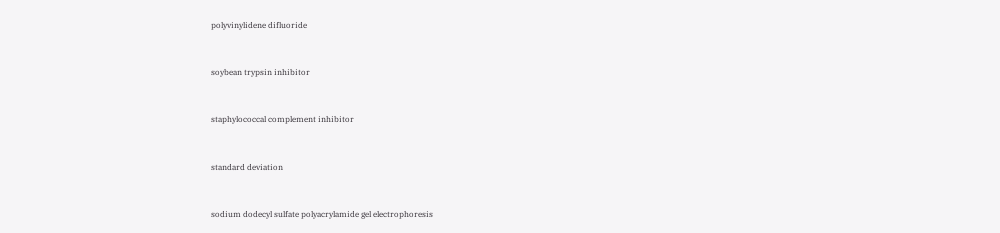polyvinylidene difluoride


soybean trypsin inhibitor


staphylococcal complement inhibitor


standard deviation


sodium dodecyl sulfate polyacrylamide gel electrophoresis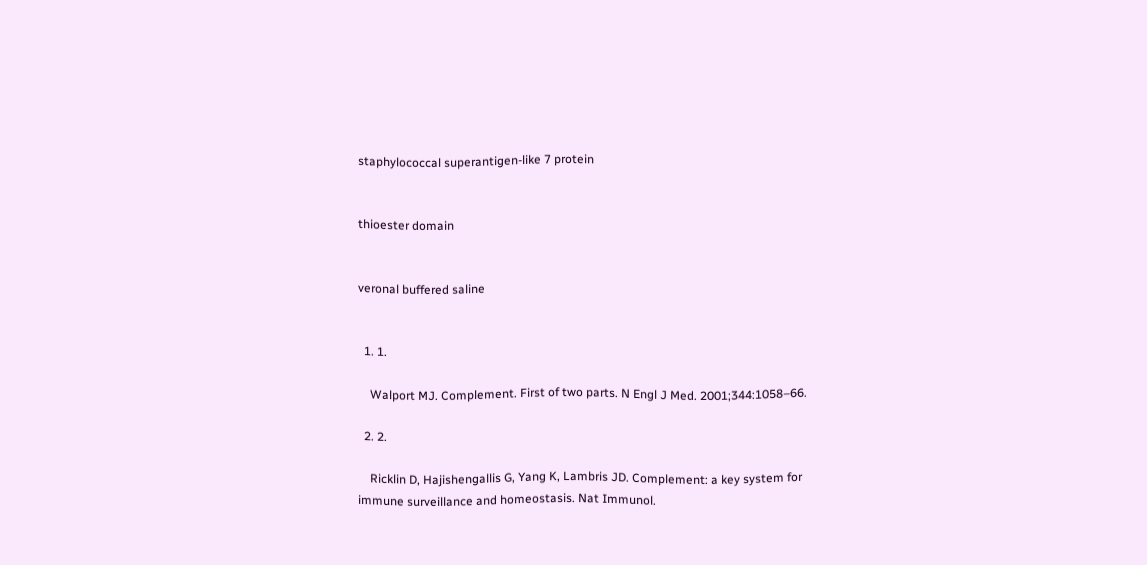staphylococcal superantigen-like 7 protein


thioester domain


veronal buffered saline


  1. 1.

    Walport MJ. Complement. First of two parts. N Engl J Med. 2001;344:1058–66.

  2. 2.

    Ricklin D, Hajishengallis G, Yang K, Lambris JD. Complement: a key system for immune surveillance and homeostasis. Nat Immunol.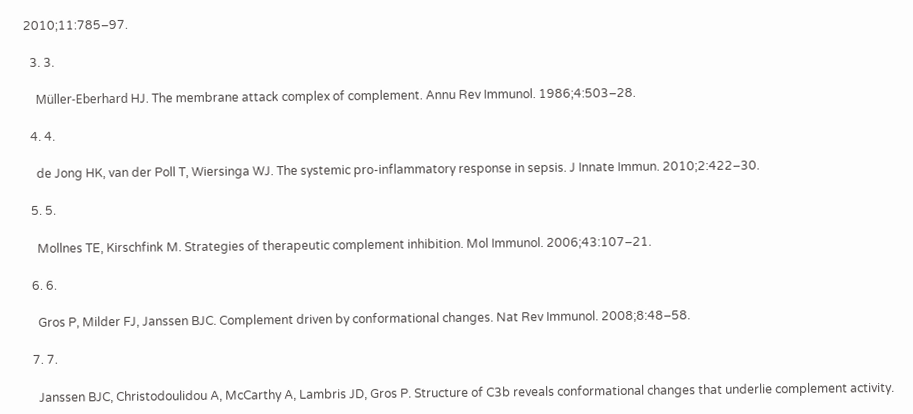2010;11:785–97.

  3. 3.

    Müller-Eberhard HJ. The membrane attack complex of complement. Annu Rev Immunol. 1986;4:503–28.

  4. 4.

    de Jong HK, van der Poll T, Wiersinga WJ. The systemic pro-inflammatory response in sepsis. J Innate Immun. 2010;2:422–30.

  5. 5.

    Mollnes TE, Kirschfink M. Strategies of therapeutic complement inhibition. Mol Immunol. 2006;43:107–21.

  6. 6.

    Gros P, Milder FJ, Janssen BJC. Complement driven by conformational changes. Nat Rev Immunol. 2008;8:48–58.

  7. 7.

    Janssen BJC, Christodoulidou A, McCarthy A, Lambris JD, Gros P. Structure of C3b reveals conformational changes that underlie complement activity.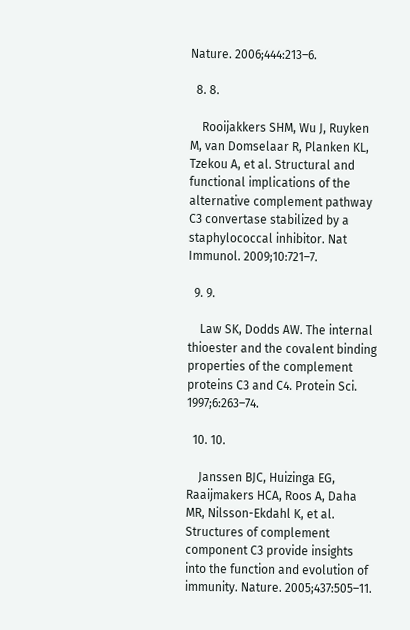Nature. 2006;444:213–6.

  8. 8.

    Rooijakkers SHM, Wu J, Ruyken M, van Domselaar R, Planken KL, Tzekou A, et al. Structural and functional implications of the alternative complement pathway C3 convertase stabilized by a staphylococcal inhibitor. Nat Immunol. 2009;10:721–7.

  9. 9.

    Law SK, Dodds AW. The internal thioester and the covalent binding properties of the complement proteins C3 and C4. Protein Sci. 1997;6:263–74.

  10. 10.

    Janssen BJC, Huizinga EG, Raaijmakers HCA, Roos A, Daha MR, Nilsson-Ekdahl K, et al. Structures of complement component C3 provide insights into the function and evolution of immunity. Nature. 2005;437:505–11.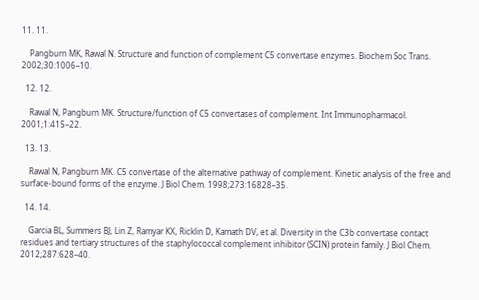11. 11.

    Pangburn MK, Rawal N. Structure and function of complement C5 convertase enzymes. Biochem Soc Trans. 2002;30:1006–10.

  12. 12.

    Rawal N, Pangburn MK. Structure/function of C5 convertases of complement. Int Immunopharmacol. 2001;1:415–22.

  13. 13.

    Rawal N, Pangburn MK. C5 convertase of the alternative pathway of complement. Kinetic analysis of the free and surface-bound forms of the enzyme. J Biol Chem. 1998;273:16828–35.

  14. 14.

    Garcia BL, Summers BJ, Lin Z, Ramyar KX, Ricklin D, Kamath DV, et al. Diversity in the C3b convertase contact residues and tertiary structures of the staphylococcal complement inhibitor (SCIN) protein family. J Biol Chem. 2012;287:628–40.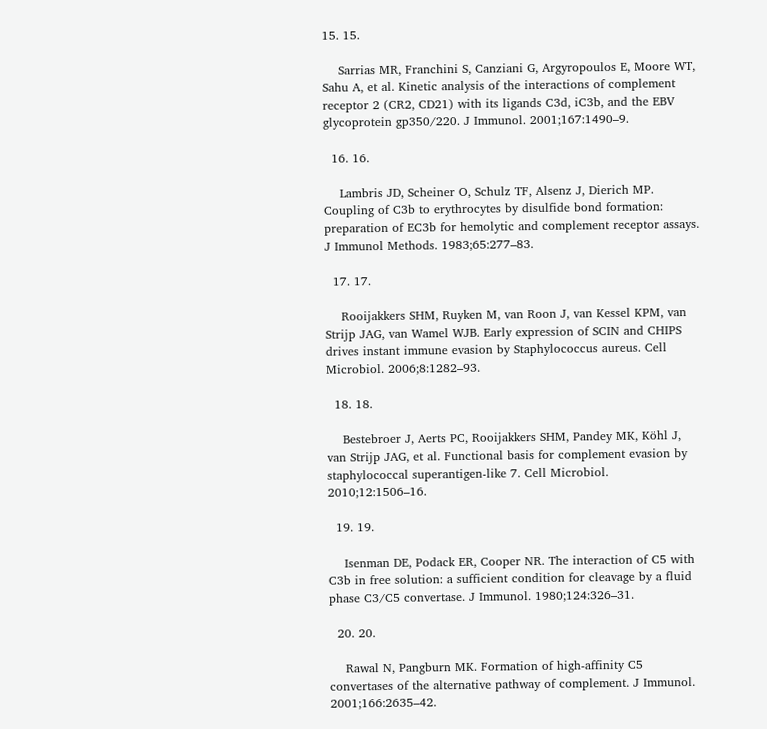15. 15.

    Sarrias MR, Franchini S, Canziani G, Argyropoulos E, Moore WT, Sahu A, et al. Kinetic analysis of the interactions of complement receptor 2 (CR2, CD21) with its ligands C3d, iC3b, and the EBV glycoprotein gp350/220. J Immunol. 2001;167:1490–9.

  16. 16.

    Lambris JD, Scheiner O, Schulz TF, Alsenz J, Dierich MP. Coupling of C3b to erythrocytes by disulfide bond formation: preparation of EC3b for hemolytic and complement receptor assays. J Immunol Methods. 1983;65:277–83.

  17. 17.

    Rooijakkers SHM, Ruyken M, van Roon J, van Kessel KPM, van Strijp JAG, van Wamel WJB. Early expression of SCIN and CHIPS drives instant immune evasion by Staphylococcus aureus. Cell Microbiol. 2006;8:1282–93.

  18. 18.

    Bestebroer J, Aerts PC, Rooijakkers SHM, Pandey MK, Köhl J, van Strijp JAG, et al. Functional basis for complement evasion by staphylococcal superantigen‐like 7. Cell Microbiol. 2010;12:1506–16.

  19. 19.

    Isenman DE, Podack ER, Cooper NR. The interaction of C5 with C3b in free solution: a sufficient condition for cleavage by a fluid phase C3/C5 convertase. J Immunol. 1980;124:326–31.

  20. 20.

    Rawal N, Pangburn MK. Formation of high-affinity C5 convertases of the alternative pathway of complement. J Immunol. 2001;166:2635–42.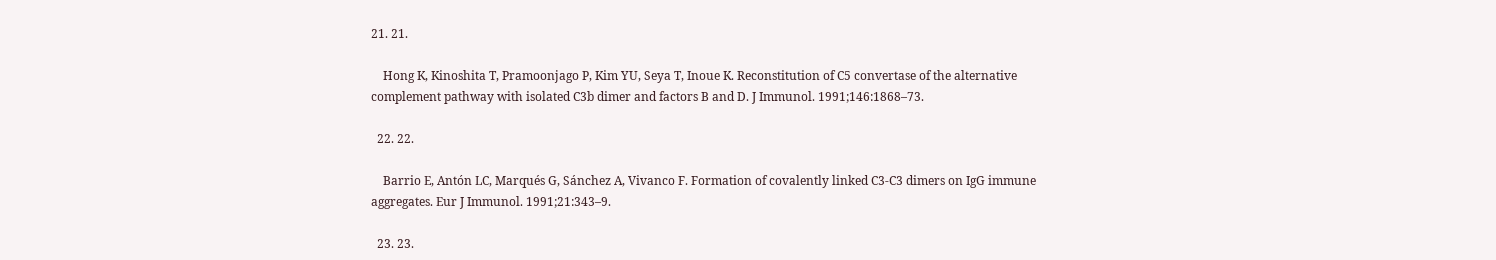21. 21.

    Hong K, Kinoshita T, Pramoonjago P, Kim YU, Seya T, Inoue K. Reconstitution of C5 convertase of the alternative complement pathway with isolated C3b dimer and factors B and D. J Immunol. 1991;146:1868–73.

  22. 22.

    Barrio E, Antón LC, Marqués G, Sánchez A, Vivanco F. Formation of covalently linked C3-C3 dimers on IgG immune aggregates. Eur J Immunol. 1991;21:343–9.

  23. 23.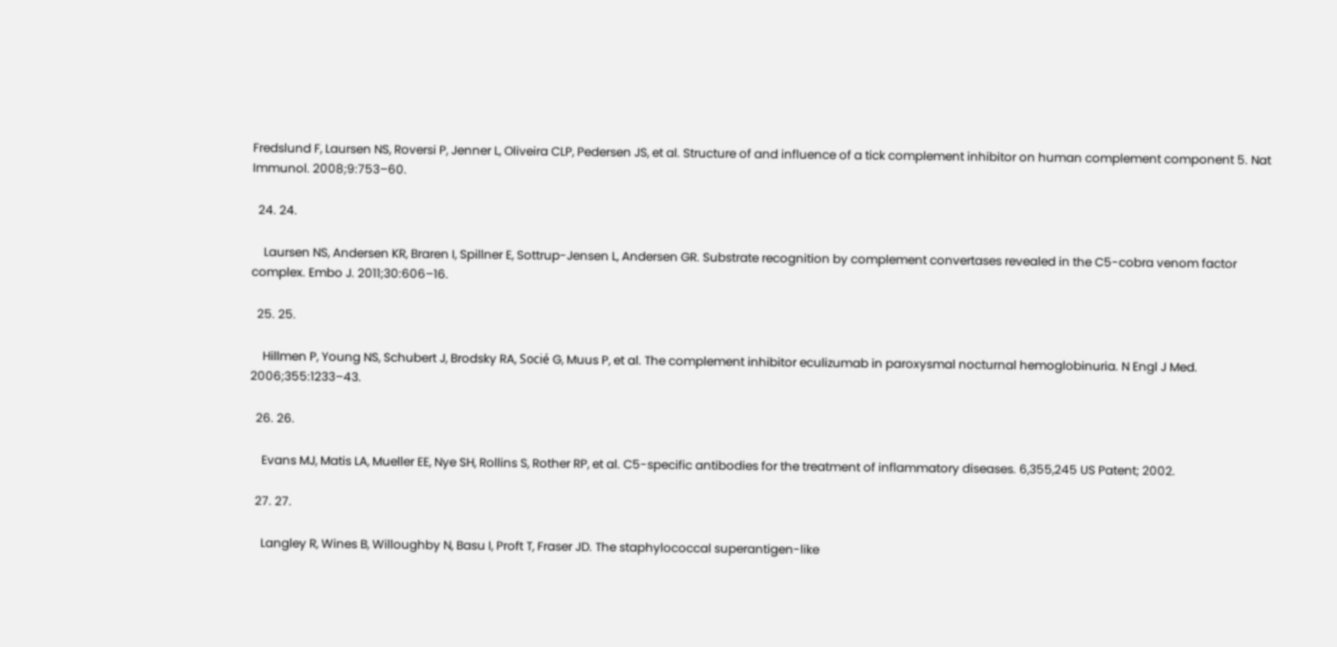Fredslund F, Laursen NS, Roversi P, Jenner L, Oliveira CLP, Pedersen JS, et al. Structure of and influence of a tick complement inhibitor on human complement component 5. Nat Immunol. 2008;9:753–60.

  24. 24.

    Laursen NS, Andersen KR, Braren I, Spillner E, Sottrup-Jensen L, Andersen GR. Substrate recognition by complement convertases revealed in the C5-cobra venom factor complex. Embo J. 2011;30:606–16.

  25. 25.

    Hillmen P, Young NS, Schubert J, Brodsky RA, Socié G, Muus P, et al. The complement inhibitor eculizumab in paroxysmal nocturnal hemoglobinuria. N Engl J Med. 2006;355:1233–43.

  26. 26.

    Evans MJ, Matis LA, Mueller EE, Nye SH, Rollins S, Rother RP, et al. C5-specific antibodies for the treatment of inflammatory diseases. 6,355,245 US Patent; 2002.

  27. 27.

    Langley R, Wines B, Willoughby N, Basu I, Proft T, Fraser JD. The staphylococcal superantigen-like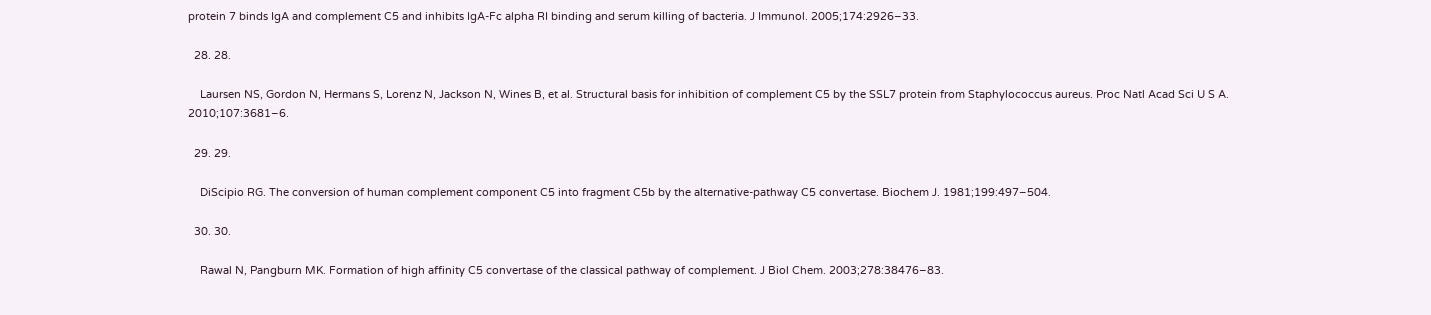protein 7 binds IgA and complement C5 and inhibits IgA-Fc alpha RI binding and serum killing of bacteria. J Immunol. 2005;174:2926–33.

  28. 28.

    Laursen NS, Gordon N, Hermans S, Lorenz N, Jackson N, Wines B, et al. Structural basis for inhibition of complement C5 by the SSL7 protein from Staphylococcus aureus. Proc Natl Acad Sci U S A. 2010;107:3681–6.

  29. 29.

    DiScipio RG. The conversion of human complement component C5 into fragment C5b by the alternative-pathway C5 convertase. Biochem J. 1981;199:497–504.

  30. 30.

    Rawal N, Pangburn MK. Formation of high affinity C5 convertase of the classical pathway of complement. J Biol Chem. 2003;278:38476–83.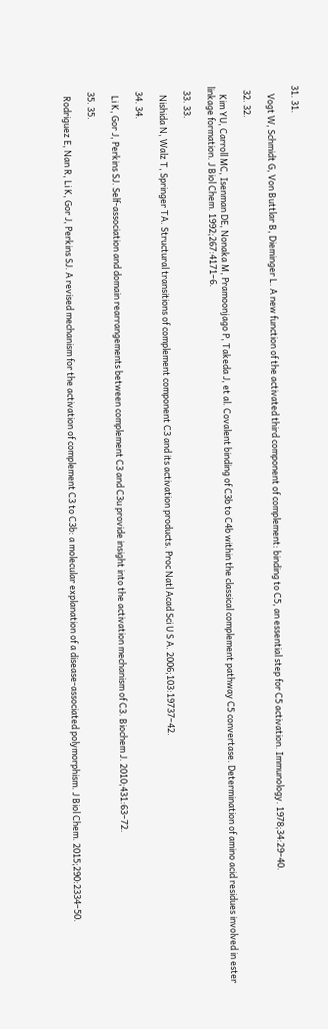31. 31.

    Vogt W, Schmidt G, Von Buttlar B, Dieminger L. A new function of the activated third component of complement: binding to C5, an essential step for C5 activation. Immunology. 1978;34:29–40.

  32. 32.

    Kim YU, Carroll MC, Isenman DE, Nonaka M, Pramoonjago P, Takeda J, et al. Covalent binding of C3b to C4b within the classical complement pathway C5 convertase. Determination of amino acid residues involved in ester linkage formation. J Biol Chem. 1992;267:4171–6.

  33. 33.

    Nishida N, Walz T, Springer TA. Structural transitions of complement component C3 and its activation products. Proc Natl Acad Sci U S A. 2006;103:19737–42.

  34. 34.

    Li K, Gor J, Perkins SJ. Self-association and domain rearrangements between complement C3 and C3u provide insight into the activation mechanism of C3. Biochem J. 2010;431:63–72.

  35. 35.

    Rodriguez E, Nan R, Li K, Gor J, Perkins SJ. A revised mechanism for the activation of complement C3 to C3b: a molecular explanation of a disease-associated polymorphism. J Biol Chem. 2015;290:2334–50.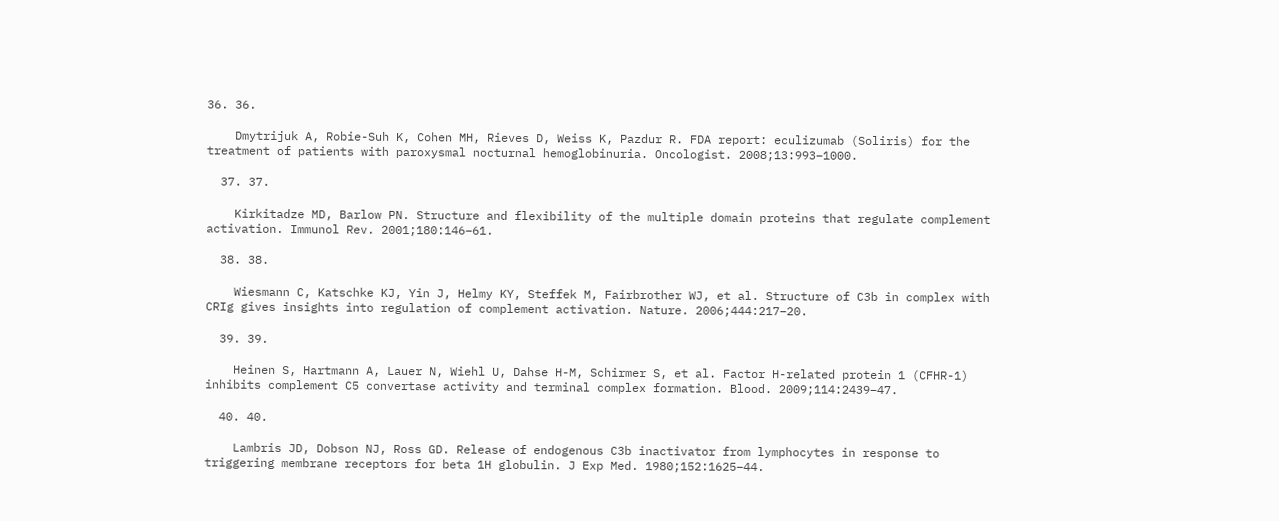36. 36.

    Dmytrijuk A, Robie-Suh K, Cohen MH, Rieves D, Weiss K, Pazdur R. FDA report: eculizumab (Soliris) for the treatment of patients with paroxysmal nocturnal hemoglobinuria. Oncologist. 2008;13:993–1000.

  37. 37.

    Kirkitadze MD, Barlow PN. Structure and flexibility of the multiple domain proteins that regulate complement activation. Immunol Rev. 2001;180:146–61.

  38. 38.

    Wiesmann C, Katschke KJ, Yin J, Helmy KY, Steffek M, Fairbrother WJ, et al. Structure of C3b in complex with CRIg gives insights into regulation of complement activation. Nature. 2006;444:217–20.

  39. 39.

    Heinen S, Hartmann A, Lauer N, Wiehl U, Dahse H-M, Schirmer S, et al. Factor H-related protein 1 (CFHR-1) inhibits complement C5 convertase activity and terminal complex formation. Blood. 2009;114:2439–47.

  40. 40.

    Lambris JD, Dobson NJ, Ross GD. Release of endogenous C3b inactivator from lymphocytes in response to triggering membrane receptors for beta 1H globulin. J Exp Med. 1980;152:1625–44.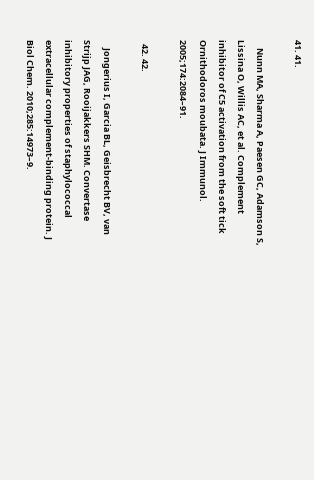41. 41.

    Nunn MA, Sharma A, Paesen GC, Adamson S, Lissina O, Willis AC, et al. Complement inhibitor of C5 activation from the soft tick Ornithodoros moubata. J Immunol. 2005;174:2084–91.

  42. 42.

    Jongerius I, Garcia BL, Geisbrecht BV, van Strijp JAG, Rooijakkers SHM. Convertase inhibitory properties of staphylococcal extracellular complement-binding protein. J Biol Chem. 2010;285:14973–9.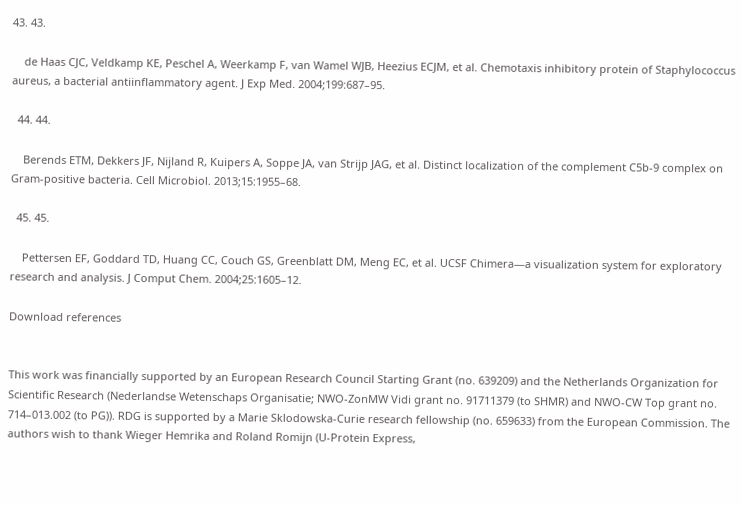43. 43.

    de Haas CJC, Veldkamp KE, Peschel A, Weerkamp F, van Wamel WJB, Heezius ECJM, et al. Chemotaxis inhibitory protein of Staphylococcus aureus, a bacterial antiinflammatory agent. J Exp Med. 2004;199:687–95.

  44. 44.

    Berends ETM, Dekkers JF, Nijland R, Kuipers A, Soppe JA, van Strijp JAG, et al. Distinct localization of the complement C5b-9 complex on Gram-positive bacteria. Cell Microbiol. 2013;15:1955–68.

  45. 45.

    Pettersen EF, Goddard TD, Huang CC, Couch GS, Greenblatt DM, Meng EC, et al. UCSF Chimera—a visualization system for exploratory research and analysis. J Comput Chem. 2004;25:1605–12.

Download references


This work was financially supported by an European Research Council Starting Grant (no. 639209) and the Netherlands Organization for Scientific Research (Nederlandse Wetenschaps Organisatie; NWO-ZonMW Vidi grant no. 91711379 (to SHMR) and NWO-CW Top grant no. 714–013.002 (to PG)). RDG is supported by a Marie Sklodowska-Curie research fellowship (no. 659633) from the European Commission. The authors wish to thank Wieger Hemrika and Roland Romijn (U-Protein Express,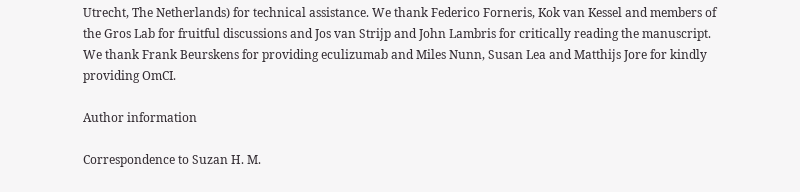Utrecht, The Netherlands) for technical assistance. We thank Federico Forneris, Kok van Kessel and members of the Gros Lab for fruitful discussions and Jos van Strijp and John Lambris for critically reading the manuscript. We thank Frank Beurskens for providing eculizumab and Miles Nunn, Susan Lea and Matthijs Jore for kindly providing OmCI.

Author information

Correspondence to Suzan H. M.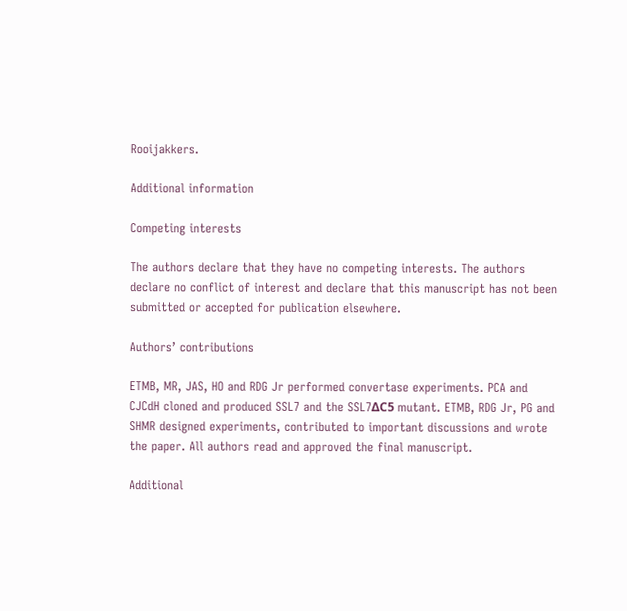Rooijakkers.

Additional information

Competing interests

The authors declare that they have no competing interests. The authors declare no conflict of interest and declare that this manuscript has not been submitted or accepted for publication elsewhere.

Authors’ contributions

ETMB, MR, JAS, HO and RDG Jr performed convertase experiments. PCA and CJCdH cloned and produced SSL7 and the SSL7ΔC5 mutant. ETMB, RDG Jr, PG and SHMR designed experiments, contributed to important discussions and wrote the paper. All authors read and approved the final manuscript.

Additional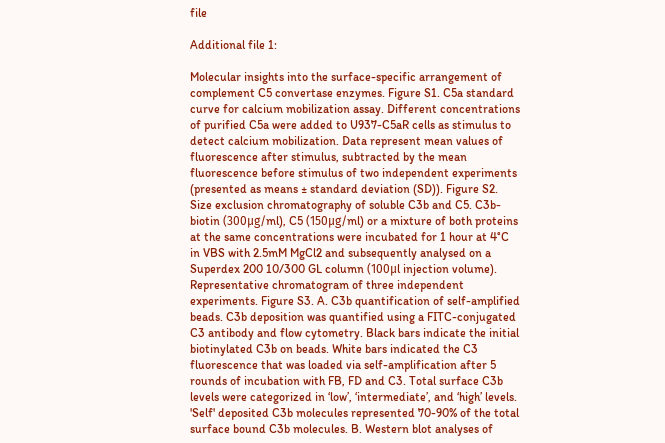file

Additional file 1:

Molecular insights into the surface-specific arrangement of complement C5 convertase enzymes. Figure S1. C5a standard curve for calcium mobilization assay. Different concentrations of purified C5a were added to U937-C5aR cells as stimulus to detect calcium mobilization. Data represent mean values of fluorescence after stimulus, subtracted by the mean fluorescence before stimulus of two independent experiments (presented as means ± standard deviation (SD)). Figure S2. Size exclusion chromatography of soluble C3b and C5. C3b-biotin (300μg/ml), C5 (150μg/ml) or a mixture of both proteins at the same concentrations were incubated for 1 hour at 4°C in VBS with 2.5mM MgCl2 and subsequently analysed on a Superdex 200 10/300 GL column (100μl injection volume). Representative chromatogram of three independent experiments. Figure S3. A. C3b quantification of self-amplified beads. C3b deposition was quantified using a FITC-conjugated C3 antibody and flow cytometry. Black bars indicate the initial biotinylated C3b on beads. White bars indicated the C3 fluorescence that was loaded via self-amplification after 5 rounds of incubation with FB, FD and C3. Total surface C3b levels were categorized in ‘low’, ‘intermediate’, and ‘high’ levels. 'Self' deposited C3b molecules represented 70-90% of the total surface bound C3b molecules. B. Western blot analyses of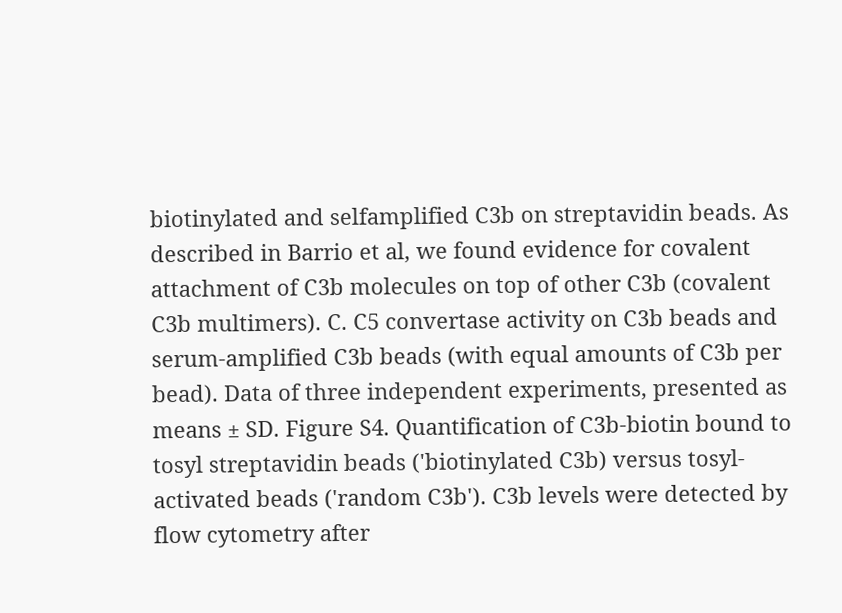biotinylated and selfamplified C3b on streptavidin beads. As described in Barrio et al, we found evidence for covalent attachment of C3b molecules on top of other C3b (covalent C3b multimers). C. C5 convertase activity on C3b beads and serum-amplified C3b beads (with equal amounts of C3b per bead). Data of three independent experiments, presented as means ± SD. Figure S4. Quantification of C3b-biotin bound to tosyl streptavidin beads ('biotinylated C3b) versus tosyl-activated beads ('random C3b'). C3b levels were detected by flow cytometry after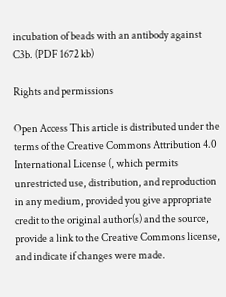incubation of beads with an antibody against C3b. (PDF 1672 kb)

Rights and permissions

Open Access This article is distributed under the terms of the Creative Commons Attribution 4.0 International License (, which permits unrestricted use, distribution, and reproduction in any medium, provided you give appropriate credit to the original author(s) and the source, provide a link to the Creative Commons license, and indicate if changes were made.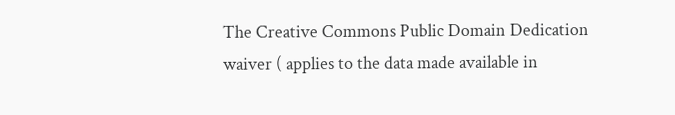The Creative Commons Public Domain Dedication waiver ( applies to the data made available in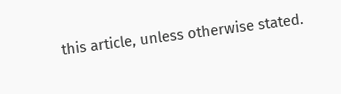this article, unless otherwise stated.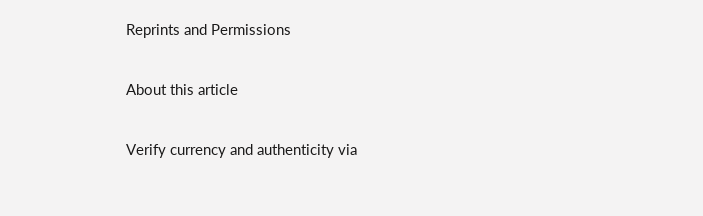Reprints and Permissions

About this article

Verify currency and authenticity via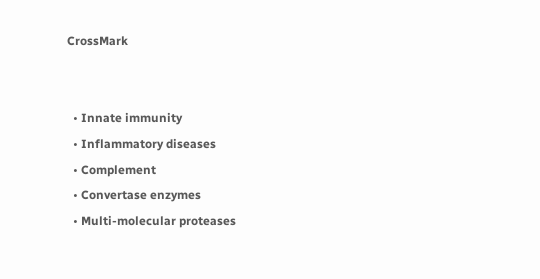CrossMark


  • Innate immunity
  • Inflammatory diseases
  • Complement
  • Convertase enzymes
  • Multi-molecular proteases